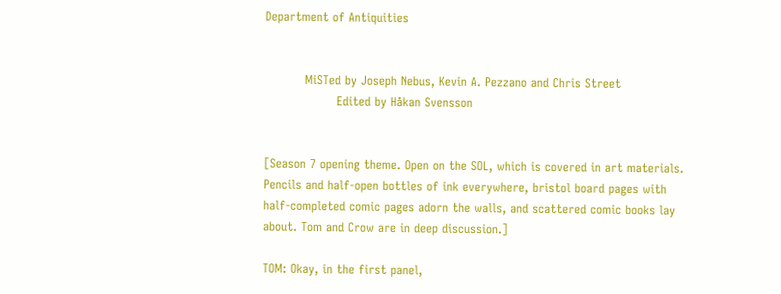Department of Antiquities


          MiSTed by Joseph Nebus, Kevin A. Pezzano and Chris Street
                  Edited by Håkan Svensson


[Season 7 opening theme. Open on the SOL, which is covered in art materials.
Pencils and half-open bottles of ink everywhere, bristol board pages with
half-completed comic pages adorn the walls, and scattered comic books lay
about. Tom and Crow are in deep discussion.]

TOM: Okay, in the first panel,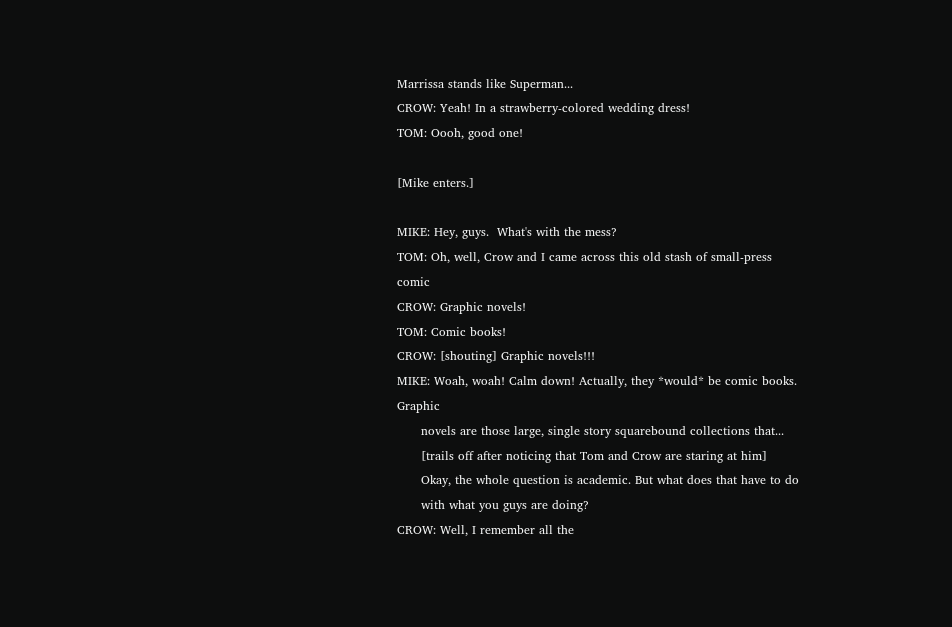Marrissa stands like Superman...
CROW: Yeah! In a strawberry-colored wedding dress!
TOM: Oooh, good one!

[Mike enters.]

MIKE: Hey, guys.  What's with the mess?
TOM: Oh, well, Crow and I came across this old stash of small-press comic
CROW: Graphic novels!
TOM: Comic books!
CROW: [shouting] Graphic novels!!!
MIKE: Woah, woah! Calm down! Actually, they *would* be comic books.  Graphic
      novels are those large, single story squarebound collections that...
      [trails off after noticing that Tom and Crow are staring at him]
      Okay, the whole question is academic. But what does that have to do
      with what you guys are doing?
CROW: Well, I remember all the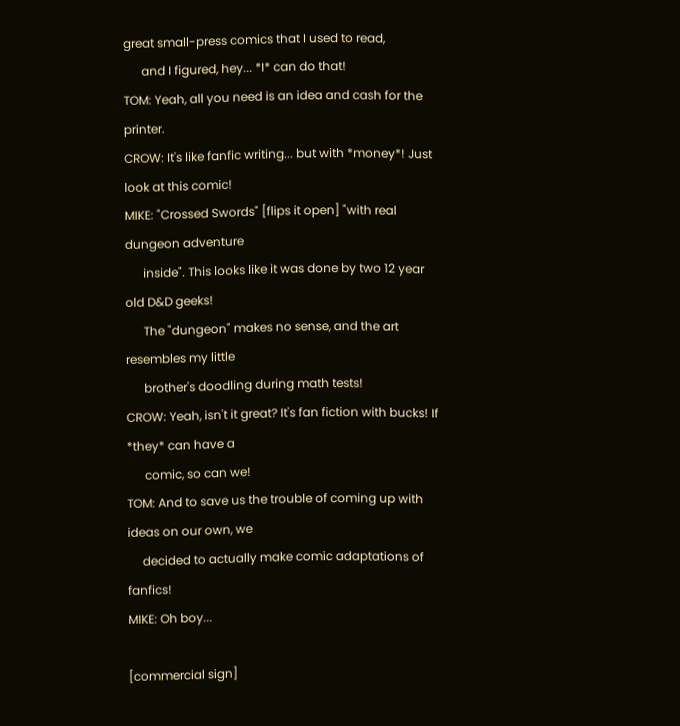great small-press comics that I used to read,
      and I figured, hey... *I* can do that!
TOM: Yeah, all you need is an idea and cash for the printer.
CROW: It's like fanfic writing... but with *money*! Just look at this comic!
MIKE: "Crossed Swords" [flips it open] "with real dungeon adventure
      inside". This looks like it was done by two 12 year old D&D geeks!
      The "dungeon" makes no sense, and the art resembles my little
      brother's doodling during math tests!
CROW: Yeah, isn't it great? It's fan fiction with bucks! If *they* can have a
      comic, so can we!
TOM: And to save us the trouble of coming up with ideas on our own, we
     decided to actually make comic adaptations of fanfics!
MIKE: Oh boy...

[commercial sign]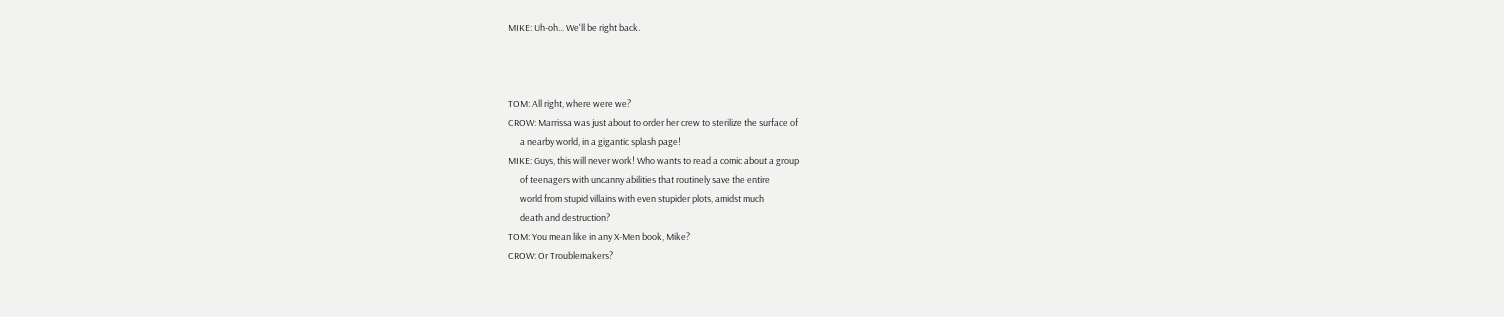MIKE: Uh-oh... We'll be right back.



TOM: All right, where were we?
CROW: Marrissa was just about to order her crew to sterilize the surface of
      a nearby world, in a gigantic splash page!
MIKE: Guys, this will never work! Who wants to read a comic about a group
      of teenagers with uncanny abilities that routinely save the entire
      world from stupid villains with even stupider plots, amidst much
      death and destruction?
TOM: You mean like in any X-Men book, Mike?
CROW: Or Troublemakers?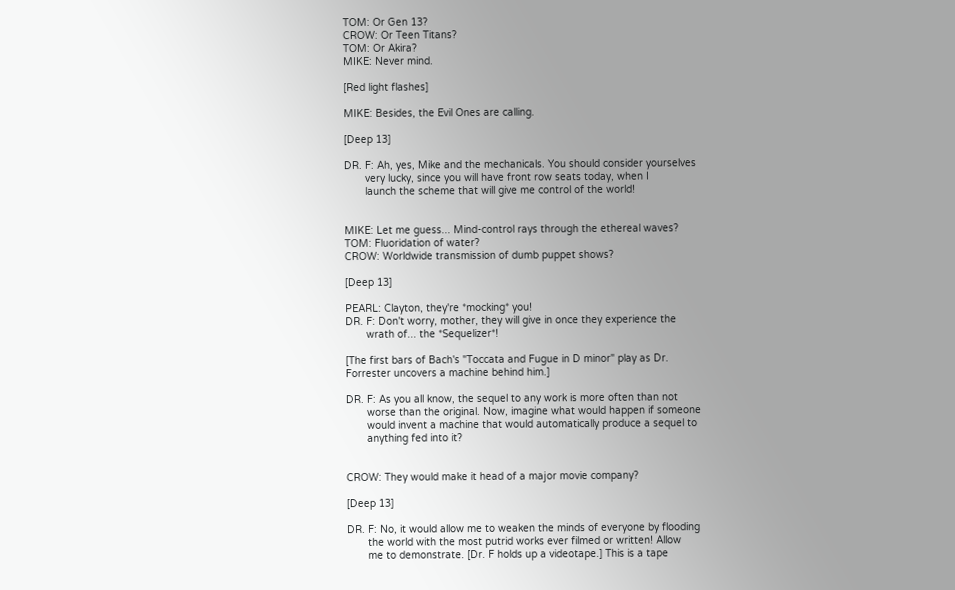TOM: Or Gen 13?
CROW: Or Teen Titans?
TOM: Or Akira?
MIKE: Never mind.

[Red light flashes]

MIKE: Besides, the Evil Ones are calling.

[Deep 13]

DR. F: Ah, yes, Mike and the mechanicals. You should consider yourselves
       very lucky, since you will have front row seats today, when I
       launch the scheme that will give me control of the world!


MIKE: Let me guess... Mind-control rays through the ethereal waves?
TOM: Fluoridation of water?
CROW: Worldwide transmission of dumb puppet shows?

[Deep 13]

PEARL: Clayton, they're *mocking* you!
DR. F: Don't worry, mother, they will give in once they experience the
       wrath of... the *Sequelizer*!

[The first bars of Bach's "Toccata and Fugue in D minor" play as Dr.
Forrester uncovers a machine behind him.]

DR. F: As you all know, the sequel to any work is more often than not
       worse than the original. Now, imagine what would happen if someone
       would invent a machine that would automatically produce a sequel to
       anything fed into it?


CROW: They would make it head of a major movie company?

[Deep 13]

DR. F: No, it would allow me to weaken the minds of everyone by flooding
       the world with the most putrid works ever filmed or written! Allow
       me to demonstrate. [Dr. F holds up a videotape.] This is a tape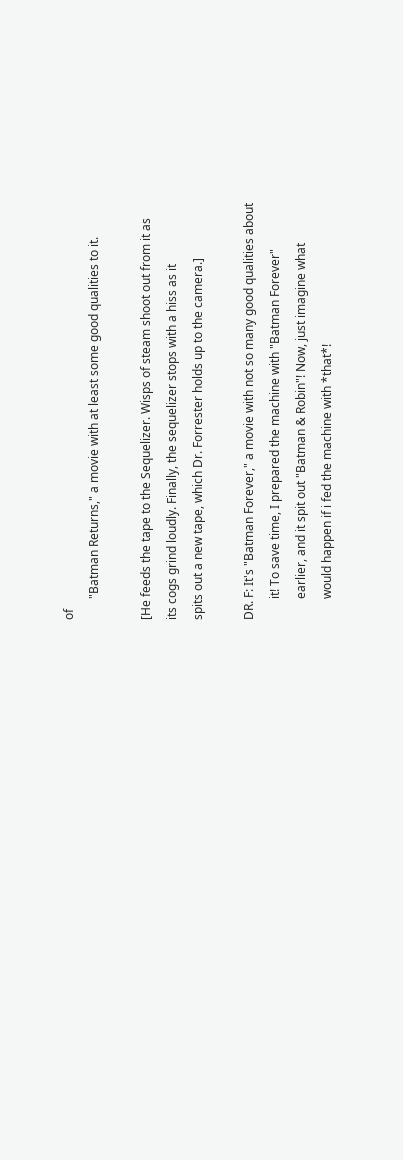of
       "Batman Returns," a movie with at least some good qualities to it.

[He feeds the tape to the Sequelizer. Wisps of steam shoot out from it as
its cogs grind loudly. Finally, the sequelizer stops with a hiss as it
spits out a new tape, which Dr. Forrester holds up to the camera.]

DR. F: It's "Batman Forever," a movie with not so many good qualities about
       it! To save time, I prepared the machine with "Batman Forever"
       earlier, and it spit out "Batman & Robin"! Now, just imagine what
       would happen if i fed the machine with *that*!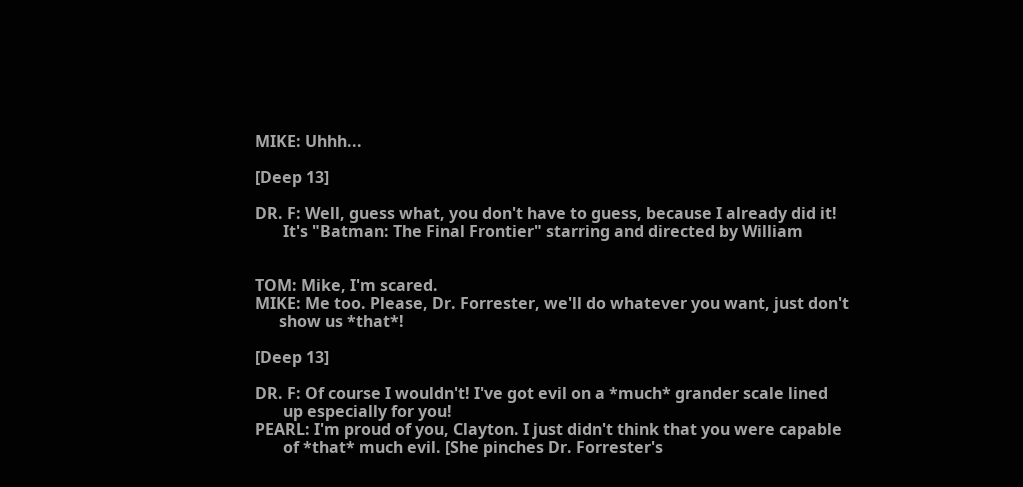MIKE: Uhhh...

[Deep 13]

DR. F: Well, guess what, you don't have to guess, because I already did it!
       It's "Batman: The Final Frontier" starring and directed by William


TOM: Mike, I'm scared.
MIKE: Me too. Please, Dr. Forrester, we'll do whatever you want, just don't
      show us *that*!

[Deep 13]

DR. F: Of course I wouldn't! I've got evil on a *much* grander scale lined
       up especially for you!
PEARL: I'm proud of you, Clayton. I just didn't think that you were capable
       of *that* much evil. [She pinches Dr. Forrester's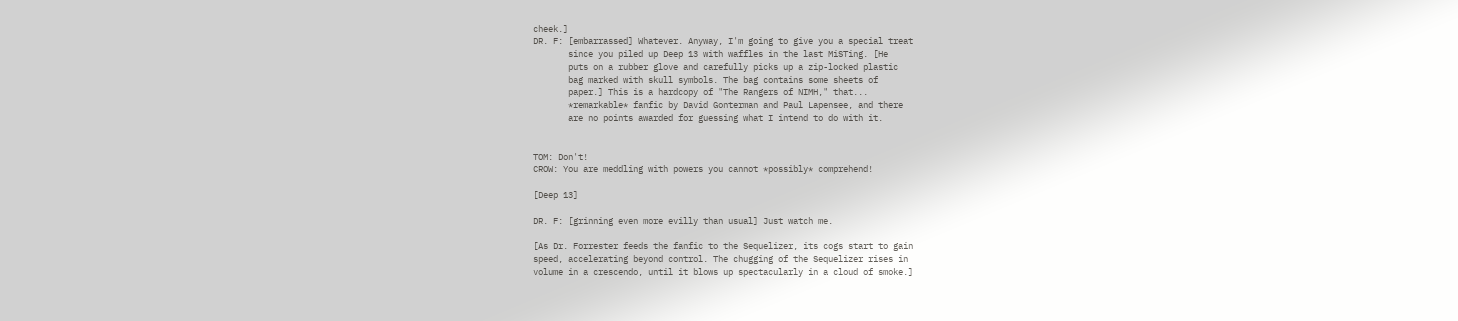cheek.]
DR. F: [embarrassed] Whatever. Anyway, I'm going to give you a special treat
       since you piled up Deep 13 with waffles in the last MiSTing. [He
       puts on a rubber glove and carefully picks up a zip-locked plastic
       bag marked with skull symbols. The bag contains some sheets of
       paper.] This is a hardcopy of "The Rangers of NIMH," that...
       *remarkable* fanfic by David Gonterman and Paul Lapensee, and there
       are no points awarded for guessing what I intend to do with it.


TOM: Don't!
CROW: You are meddling with powers you cannot *possibly* comprehend!

[Deep 13]

DR. F: [grinning even more evilly than usual] Just watch me.

[As Dr. Forrester feeds the fanfic to the Sequelizer, its cogs start to gain
speed, accelerating beyond control. The chugging of the Sequelizer rises in
volume in a crescendo, until it blows up spectacularly in a cloud of smoke.]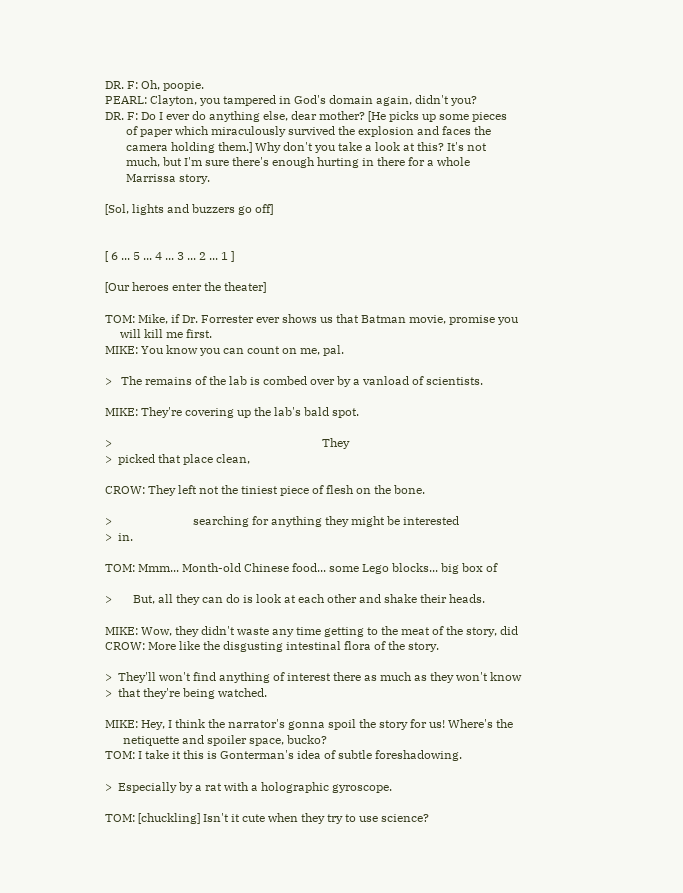DR. F: Oh, poopie.
PEARL: Clayton, you tampered in God's domain again, didn't you?
DR. F: Do I ever do anything else, dear mother? [He picks up some pieces
       of paper which miraculously survived the explosion and faces the
       camera holding them.] Why don't you take a look at this? It's not
       much, but I'm sure there's enough hurting in there for a whole
       Marrissa story.

[Sol, lights and buzzers go off]


[ 6 ... 5 ... 4 ... 3 ... 2 ... 1 ]

[Our heroes enter the theater]

TOM: Mike, if Dr. Forrester ever shows us that Batman movie, promise you
     will kill me first.
MIKE: You know you can count on me, pal.

>   The remains of the lab is combed over by a vanload of scientists.

MIKE: They're covering up the lab's bald spot.

>                                                                      They
>  picked that place clean,

CROW: They left not the tiniest piece of flesh on the bone.

>                           searching for anything they might be interested
>  in.

TOM: Mmm... Month-old Chinese food... some Lego blocks... big box of

>       But, all they can do is look at each other and shake their heads.

MIKE: Wow, they didn't waste any time getting to the meat of the story, did
CROW: More like the disgusting intestinal flora of the story.

>  They'll won't find anything of interest there as much as they won't know
>  that they're being watched.

MIKE: Hey, I think the narrator's gonna spoil the story for us! Where's the
      netiquette and spoiler space, bucko?
TOM: I take it this is Gonterman's idea of subtle foreshadowing.

>  Especially by a rat with a holographic gyroscope.

TOM: [chuckling] Isn't it cute when they try to use science?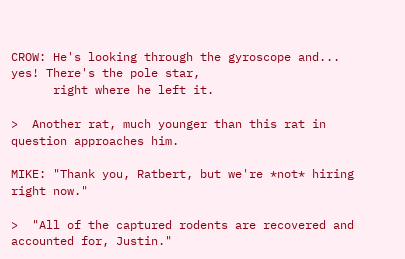CROW: He's looking through the gyroscope and... yes! There's the pole star,
      right where he left it.

>  Another rat, much younger than this rat in question approaches him.

MIKE: "Thank you, Ratbert, but we're *not* hiring right now."

>  "All of the captured rodents are recovered and accounted for, Justin."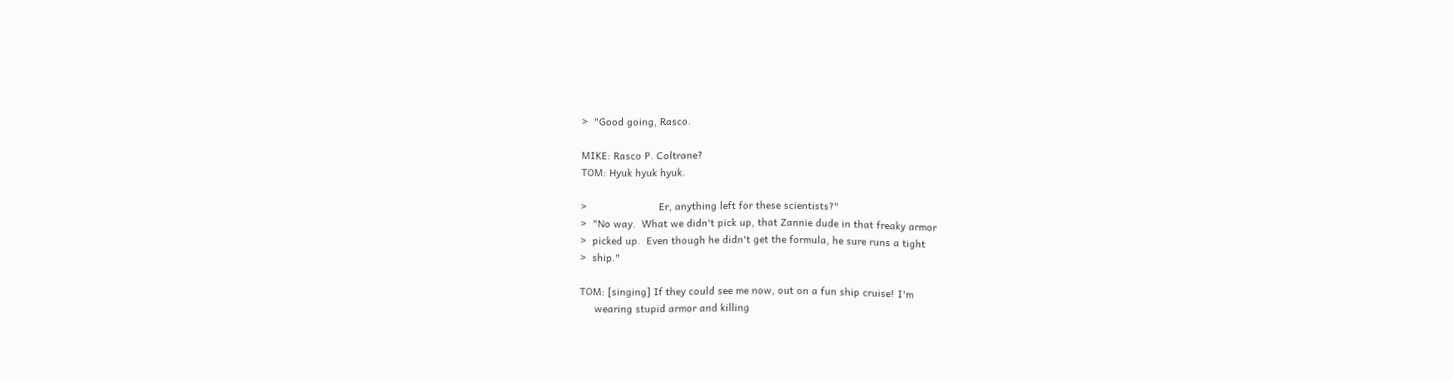>  "Good going, Rasco.

MIKE: Rasco P. Coltrane?
TOM: Hyuk hyuk hyuk.

>                        Er, anything left for these scientists?"
>  "No way.  What we didn't pick up, that Zannie dude in that freaky armor
>  picked up.  Even though he didn't get the formula, he sure runs a tight
>  ship."

TOM: [singing] If they could see me now, out on a fun ship cruise! I'm
     wearing stupid armor and killing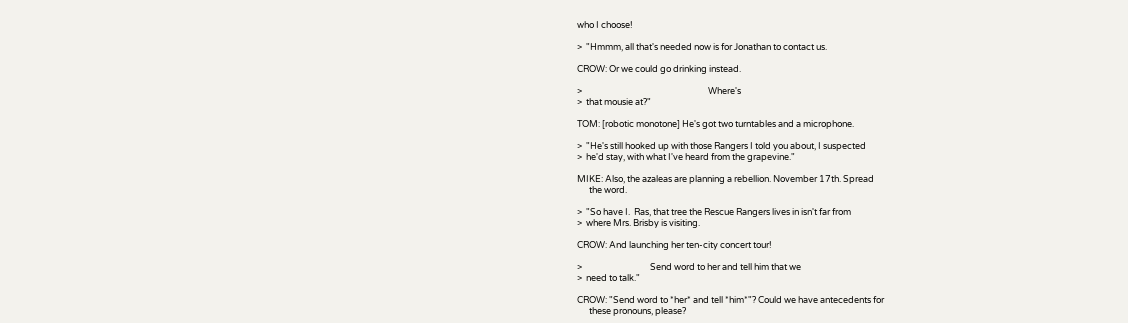who I choose!

>  "Hmmm, all that's needed now is for Jonathan to contact us.

CROW: Or we could go drinking instead.

>                                                               Where's
>  that mousie at?"

TOM: [robotic monotone] He's got two turntables and a microphone.

>  "He's still hooked up with those Rangers I told you about, I suspected
>  he'd stay, with what I've heard from the grapevine."

MIKE: Also, the azaleas are planning a rebellion. November 17th. Spread
      the word.

>  "So have I.  Ras, that tree the Rescue Rangers lives in isn't far from
>  where Mrs. Brisby is visiting.

CROW: And launching her ten-city concert tour!

>                                  Send word to her and tell him that we
>  need to talk."

CROW: "Send word to *her* and tell *him*"? Could we have antecedents for
      these pronouns, please?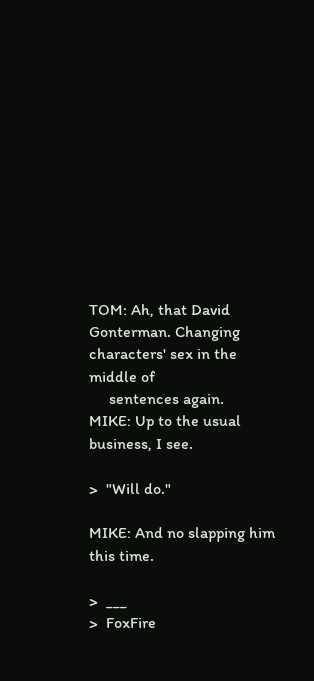TOM: Ah, that David Gonterman. Changing characters' sex in the middle of
     sentences again.
MIKE: Up to the usual business, I see.

>  "Will do."

MIKE: And no slapping him this time.

>  ___
>  FoxFire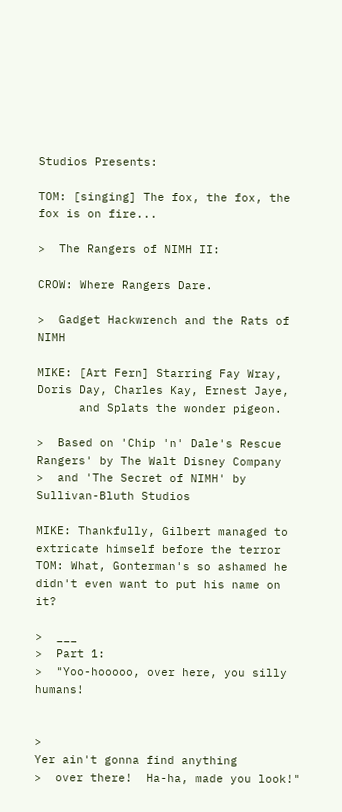Studios Presents:

TOM: [singing] The fox, the fox, the fox is on fire...

>  The Rangers of NIMH II:

CROW: Where Rangers Dare.

>  Gadget Hackwrench and the Rats of NIMH

MIKE: [Art Fern] Starring Fay Wray, Doris Day, Charles Kay, Ernest Jaye,
      and Splats the wonder pigeon.

>  Based on 'Chip 'n' Dale's Rescue Rangers' by The Walt Disney Company
>  and 'The Secret of NIMH' by Sullivan-Bluth Studios

MIKE: Thankfully, Gilbert managed to extricate himself before the terror
TOM: What, Gonterman's so ashamed he didn't even want to put his name on it?

>  ___
>  Part 1:
>  "Yoo-hooooo, over here, you silly humans!


>                                             Yer ain't gonna find anything
>  over there!  Ha-ha, made you look!"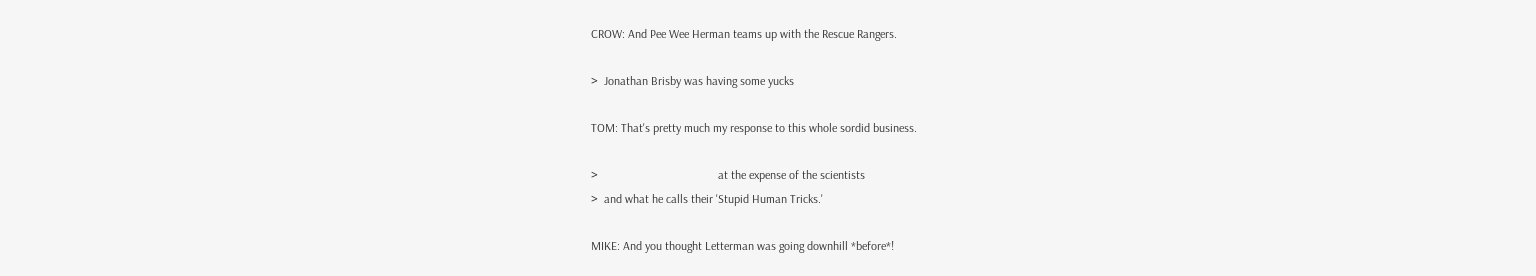CROW: And Pee Wee Herman teams up with the Rescue Rangers.

>  Jonathan Brisby was having some yucks

TOM: That's pretty much my response to this whole sordid business.

>                                        at the expense of the scientists
>  and what he calls their 'Stupid Human Tricks.'

MIKE: And you thought Letterman was going downhill *before*!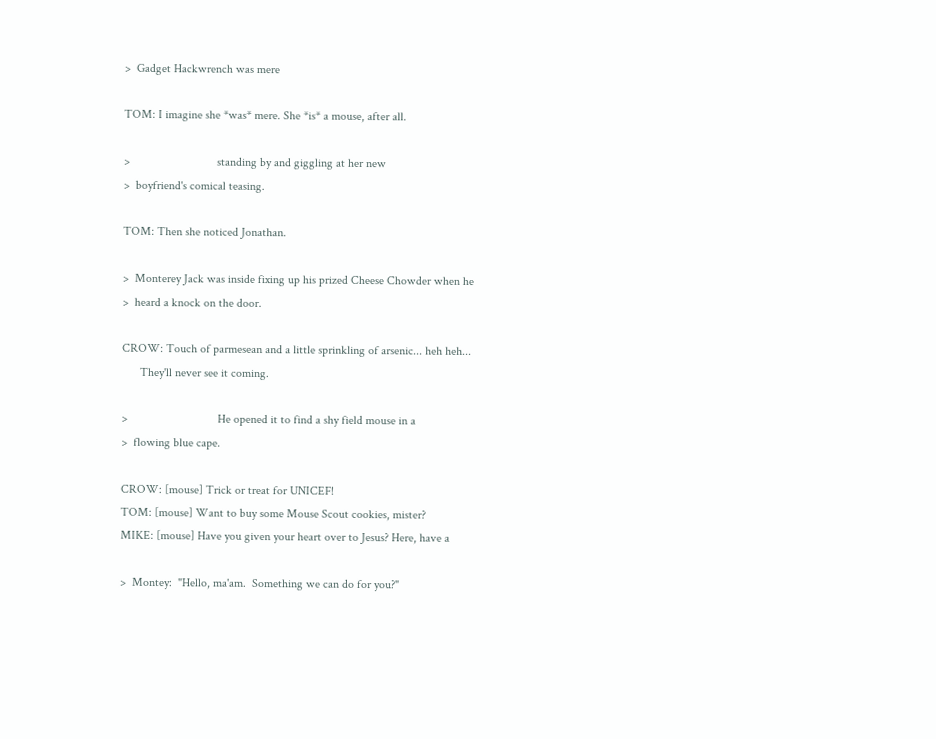>  Gadget Hackwrench was mere

TOM: I imagine she *was* mere. She *is* a mouse, after all.

>                             standing by and giggling at her new
>  boyfriend's comical teasing.

TOM: Then she noticed Jonathan.

>  Monterey Jack was inside fixing up his prized Cheese Chowder when he
>  heard a knock on the door.

CROW: Touch of parmesean and a little sprinkling of arsenic... heh heh...
      They'll never see it coming.

>                              He opened it to find a shy field mouse in a
>  flowing blue cape.

CROW: [mouse] Trick or treat for UNICEF!
TOM: [mouse] Want to buy some Mouse Scout cookies, mister?
MIKE: [mouse] Have you given your heart over to Jesus? Here, have a

>  Montey:  "Hello, ma'am.  Something we can do for you?"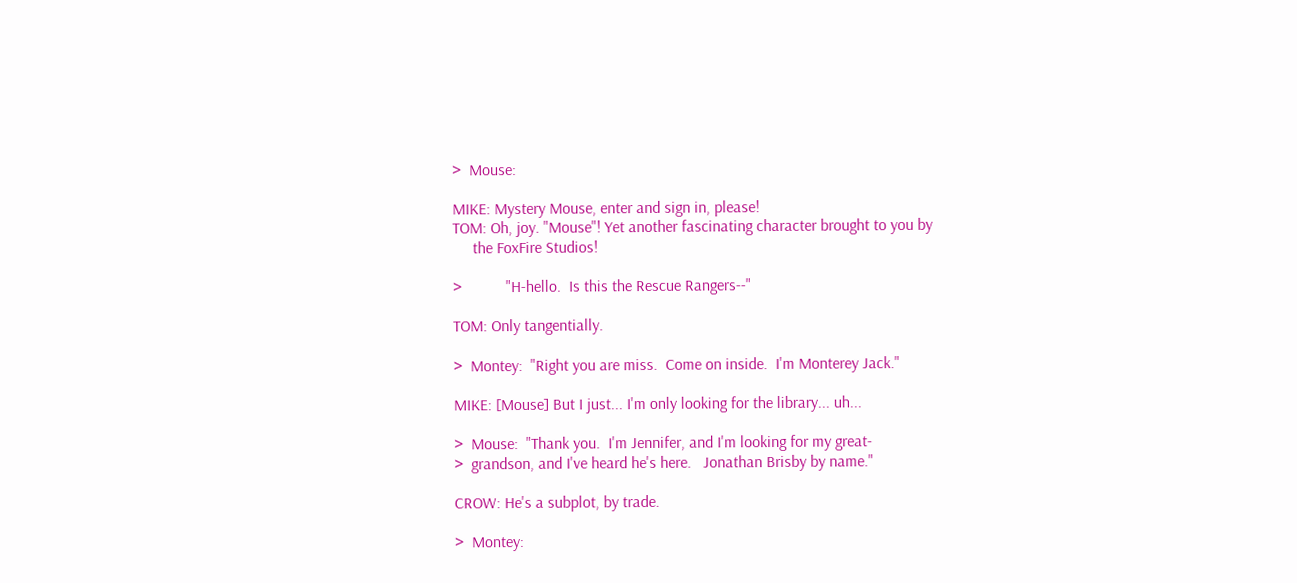>  Mouse:

MIKE: Mystery Mouse, enter and sign in, please!
TOM: Oh, joy. "Mouse"! Yet another fascinating character brought to you by
     the FoxFire Studios!

>           "H-hello.  Is this the Rescue Rangers--"

TOM: Only tangentially.

>  Montey:  "Right you are miss.  Come on inside.  I'm Monterey Jack."

MIKE: [Mouse] But I just... I'm only looking for the library... uh...

>  Mouse:  "Thank you.  I'm Jennifer, and I'm looking for my great-
>  grandson, and I've heard he's here.   Jonathan Brisby by name."

CROW: He's a subplot, by trade.

>  Montey: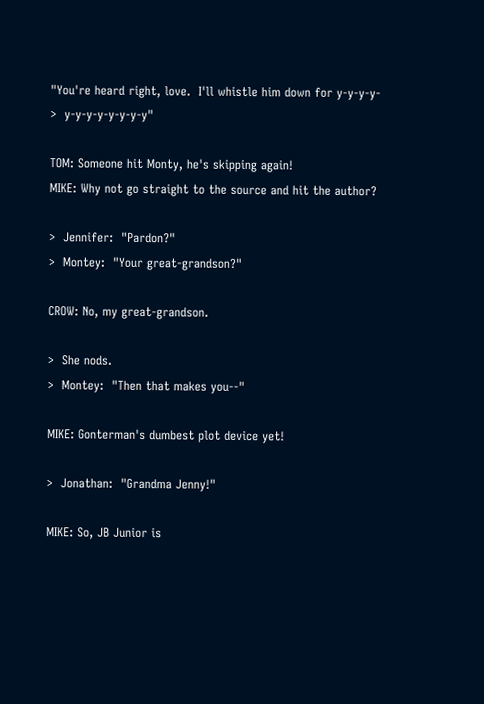"You're heard right, love.  I'll whistle him down for y-y-y-y-
>  y-y-y-y-y-y-y-y"

TOM: Someone hit Monty, he's skipping again!
MIKE: Why not go straight to the source and hit the author?

>  Jennifer:  "Pardon?"
>  Montey:  "Your great-grandson?"

CROW: No, my great-grandson.

>  She nods.
>  Montey:  "Then that makes you--"

MIKE: Gonterman's dumbest plot device yet!

>  Jonathan:  "Grandma Jenny!"

MIKE: So, JB Junior is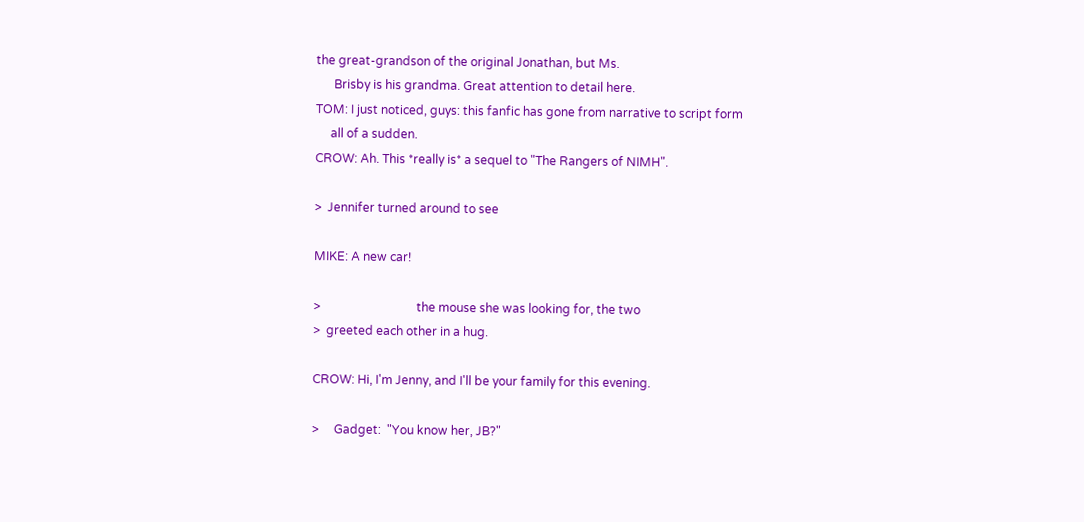the great-grandson of the original Jonathan, but Ms.
      Brisby is his grandma. Great attention to detail here.
TOM: I just noticed, guys: this fanfic has gone from narrative to script form
     all of a sudden.
CROW: Ah. This *really is* a sequel to "The Rangers of NIMH".

>  Jennifer turned around to see

MIKE: A new car!

>                                the mouse she was looking for, the two
>  greeted each other in a hug.

CROW: Hi, I'm Jenny, and I'll be your family for this evening.

>     Gadget:  "You know her, JB?"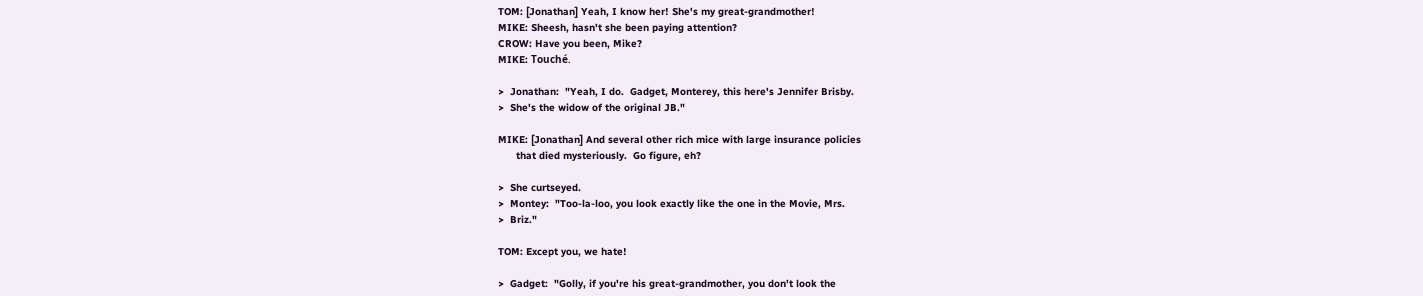TOM: [Jonathan] Yeah, I know her! She's my great-grandmother!
MIKE: Sheesh, hasn't she been paying attention?
CROW: Have you been, Mike?
MIKE: Touché.

>  Jonathan:  "Yeah, I do.  Gadget, Monterey, this here's Jennifer Brisby.
>  She's the widow of the original JB."

MIKE: [Jonathan] And several other rich mice with large insurance policies
      that died mysteriously.  Go figure, eh?

>  She curtseyed.
>  Montey:  "Too-la-loo, you look exactly like the one in the Movie, Mrs.
>  Briz."

TOM: Except you, we hate!

>  Gadget:  "Golly, if you're his great-grandmother, you don't look the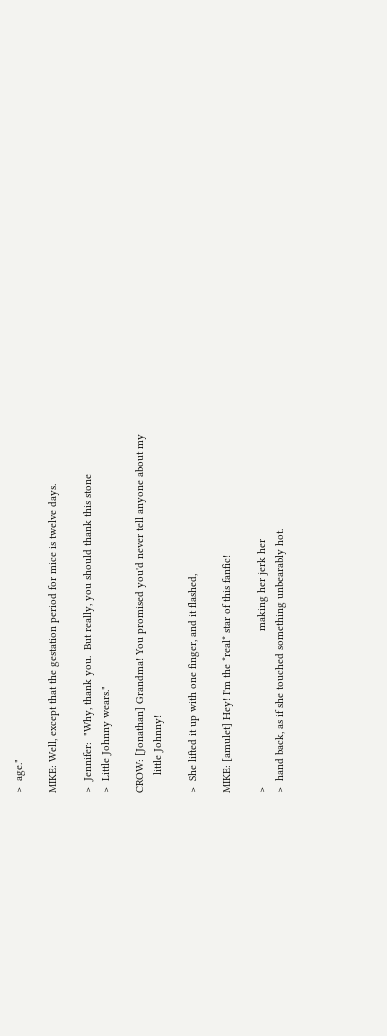>  age."

MIKE: Well, except that the gestation period for mice is twelve days.

>  Jennifer:  "Why, thank you.  But really, you should thank this stone
>  Little Johnny wears."

CROW: [Jonathan] Grandma! You promised you'd never tell anyone about my
      little Johnny!

>  She lifted it up with one finger, and it flashed,

MIKE: [amulet] Hey! I'm the *real* star of this fanfic!

>                                                    making her jerk her
>  hand back, as if she touched something unbearably hot.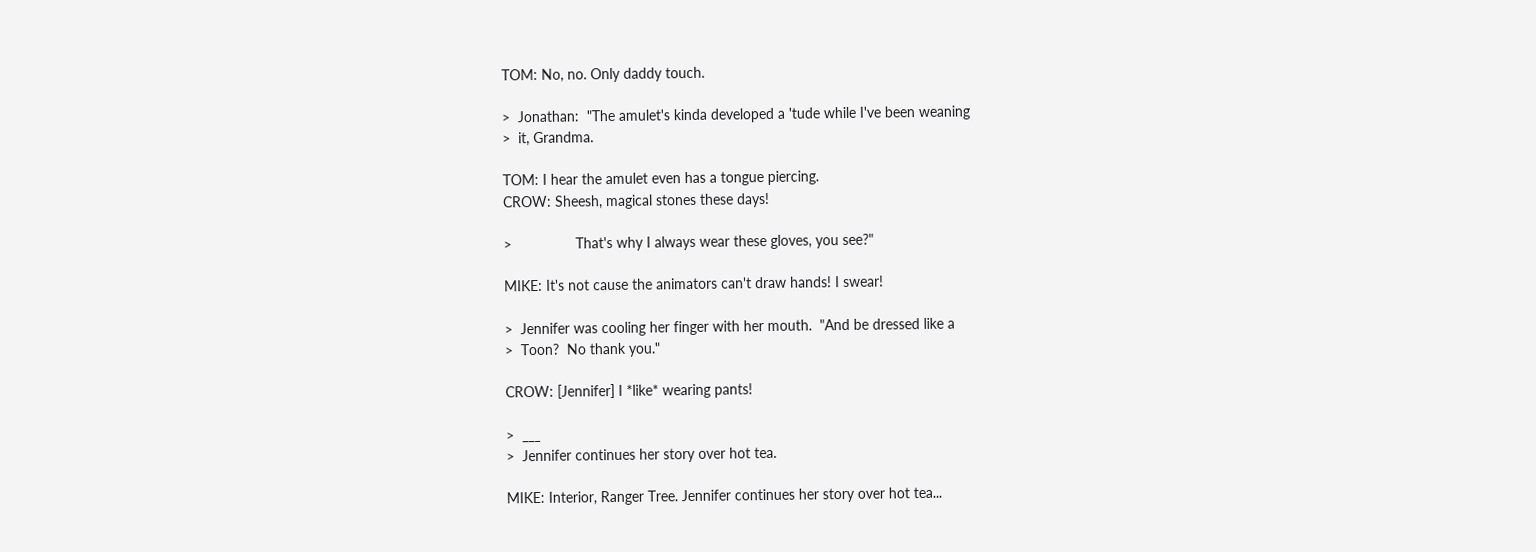TOM: No, no. Only daddy touch.

>  Jonathan:  "The amulet's kinda developed a 'tude while I've been weaning
>  it, Grandma.

TOM: I hear the amulet even has a tongue piercing.
CROW: Sheesh, magical stones these days!

>                That's why I always wear these gloves, you see?"

MIKE: It's not cause the animators can't draw hands! I swear!

>  Jennifer was cooling her finger with her mouth.  "And be dressed like a
>  Toon?  No thank you."

CROW: [Jennifer] I *like* wearing pants!

>  ___
>  Jennifer continues her story over hot tea.

MIKE: Interior, Ranger Tree. Jennifer continues her story over hot tea...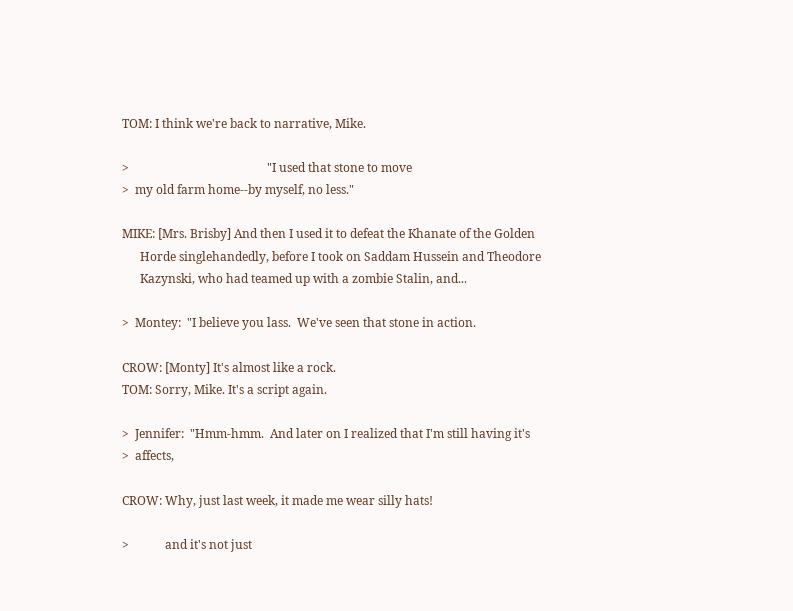TOM: I think we're back to narrative, Mike.

>                                              "I used that stone to move
>  my old farm home--by myself, no less."

MIKE: [Mrs. Brisby] And then I used it to defeat the Khanate of the Golden
      Horde singlehandedly, before I took on Saddam Hussein and Theodore
      Kazynski, who had teamed up with a zombie Stalin, and...

>  Montey:  "I believe you lass.  We've seen that stone in action.

CROW: [Monty] It's almost like a rock.
TOM: Sorry, Mike. It's a script again.

>  Jennifer:  "Hmm-hmm.  And later on I realized that I'm still having it's
>  affects,

CROW: Why, just last week, it made me wear silly hats!

>            and it's not just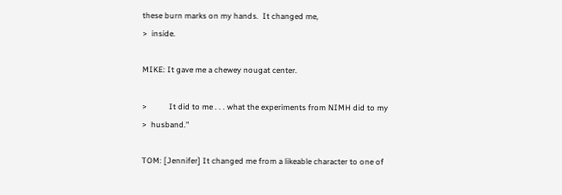these burn marks on my hands.  It changed me,
>  inside.

MIKE: It gave me a chewey nougat center.

>           It did to me . . . what the experiments from NIMH did to my
>  husband."

TOM: [Jennifer] It changed me from a likeable character to one of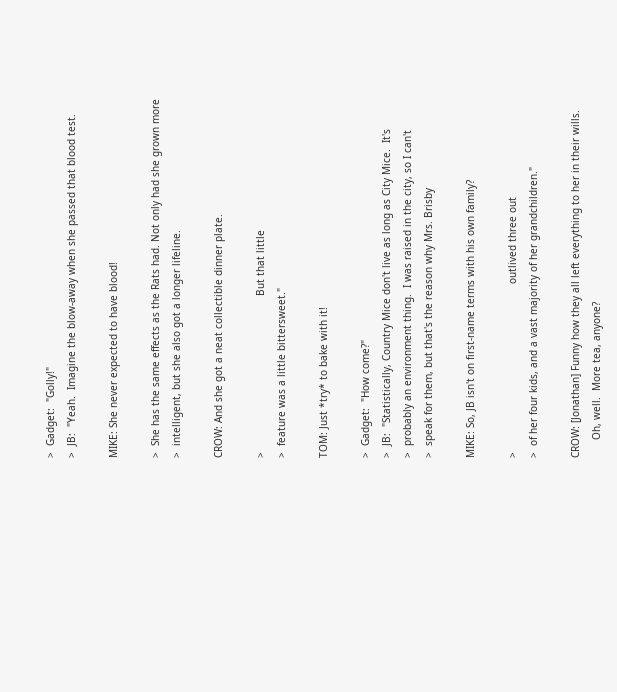>  Gadget:  "Golly!"
>  JB:  "Yeah.  Imagine the blow-away when she passed that blood test.

MIKE: She never expected to have blood!

>  She has the same effects as the Rats had. Not only had she grown more
>  intelligent, but she also got a longer lifeline.

CROW: And she got a neat collectible dinner plate.

>                                                    But that little
>  feature was a little bittersweet."

TOM: Just *try* to bake with it!

>  Gadget:  "How come?"
>  JB:  "Statistically, Country Mice don't live as long as City Mice.  It's
>  probably an environment thing.  I was raised in the city, so I can't
>  speak for them, but that's the reason why Mrs. Brisby

MIKE: So, JB isn't on first-name terms with his own family?

>                                                        outlived three out
>  of her four kids, and a vast majority of her grandchildren."

CROW: [Jonathan] Funny how they all left everything to her in their wills.
      Oh, well.  More tea, anyone?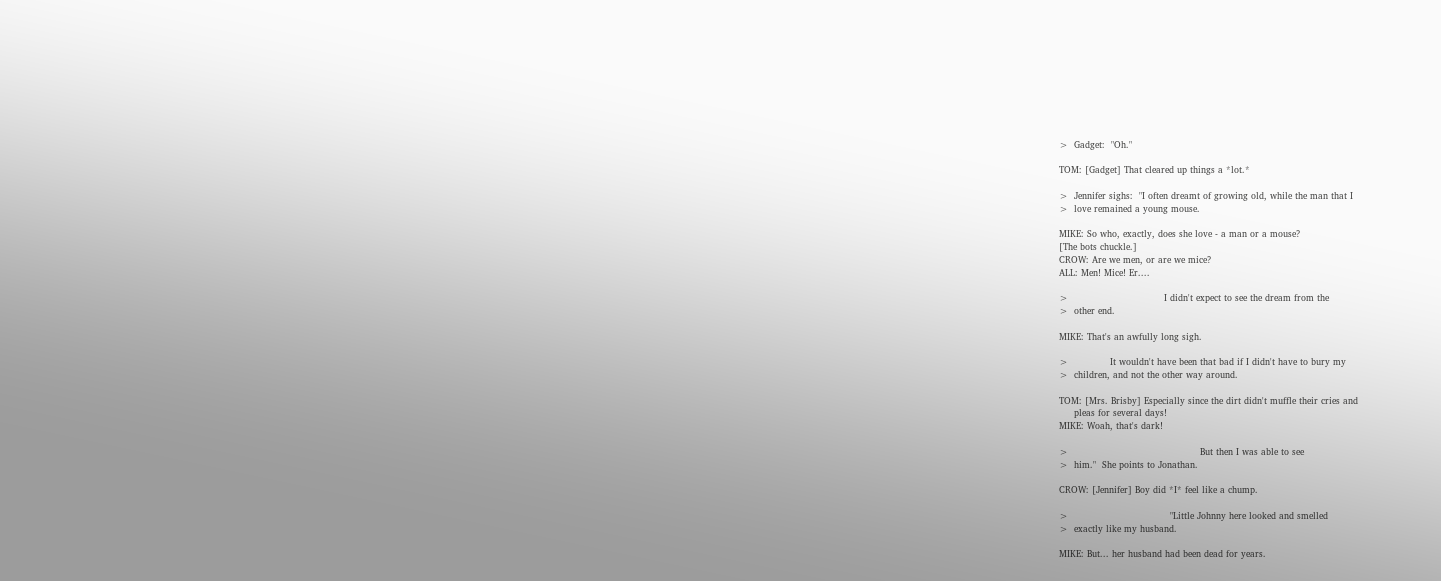>  Gadget:  "Oh."

TOM: [Gadget] That cleared up things a *lot.*

>  Jennifer sighs:  "I often dreamt of growing old, while the man that I
>  love remained a young mouse.

MIKE: So who, exactly, does she love - a man or a mouse?
[The bots chuckle.]
CROW: Are we men, or are we mice?
ALL: Men! Mice! Er....

>                                I didn't expect to see the dream from the
>  other end.

MIKE: That's an awfully long sigh.

>              It wouldn't have been that bad if I didn't have to bury my
>  children, and not the other way around.

TOM: [Mrs. Brisby] Especially since the dirt didn't muffle their cries and
     pleas for several days!
MIKE: Woah, that's dark!

>                                            But then I was able to see
>  him."  She points to Jonathan.

CROW: [Jennifer] Boy did *I* feel like a chump.

>                                  "Little Johnny here looked and smelled
>  exactly like my husband.

MIKE: But... her husband had been dead for years.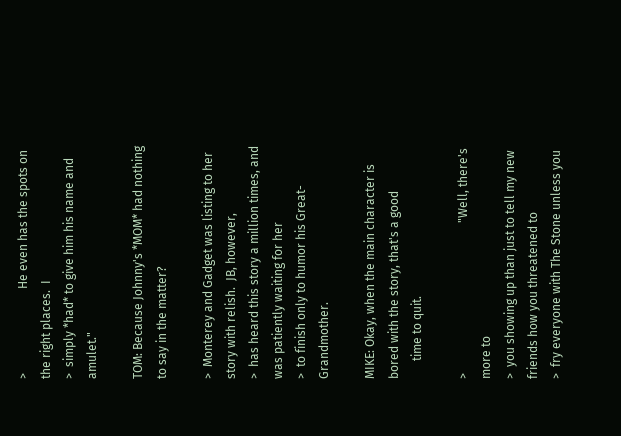>                            He even has the spots on the right places.  I
>  simply *had* to give him his name and amulet."

TOM: Because Johnny's *MOM* had nothing to say in the matter?

>  Monterey and Gadget was listing to her story with relish.  JB, however,
>  has heard this story a million times, and was patiently waiting for her
>  to finish only to humor his Great-Grandmother.

MIKE: Okay, when the main character is bored with the story, that's a good
      time to quit.

>                                                  "Well, there's more to
>  you showing up than just to tell my new friends how you threatened to
>  fry everyone with The Stone unless you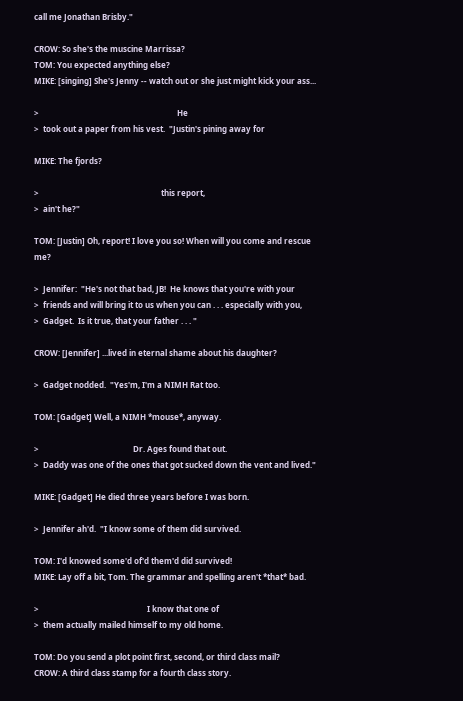call me Jonathan Brisby."

CROW: So she's the muscine Marrissa?
TOM: You expected anything else?
MIKE: [singing] She's Jenny -- watch out or she just might kick your ass...

>                                                                     He
>  took out a paper from his vest.  "Justin's pining away for

MIKE: The fjords?

>                                                             this report,
>  ain't he?"

TOM: [Justin] Oh, report! I love you so! When will you come and rescue me?

>  Jennifer:  "He's not that bad, JB!  He knows that you're with your
>  friends and will bring it to us when you can . . . especially with you,
>  Gadget.  Is it true, that your father . . . "

CROW: [Jennifer] ...lived in eternal shame about his daughter?

>  Gadget nodded.  "Yes'm, I'm a NIMH Rat too.

TOM: [Gadget] Well, a NIMH *mouse*, anyway.

>                                               Dr. Ages found that out.
>  Daddy was one of the ones that got sucked down the vent and lived."

MIKE: [Gadget] He died three years before I was born.

>  Jennifer ah'd.  "I know some of them did survived.

TOM: I'd knowed some'd of'd them'd did survived!
MIKE: Lay off a bit, Tom. The grammar and spelling aren't *that* bad.

>                                                      I know that one of
>  them actually mailed himself to my old home.

TOM: Do you send a plot point first, second, or third class mail?
CROW: A third class stamp for a fourth class story.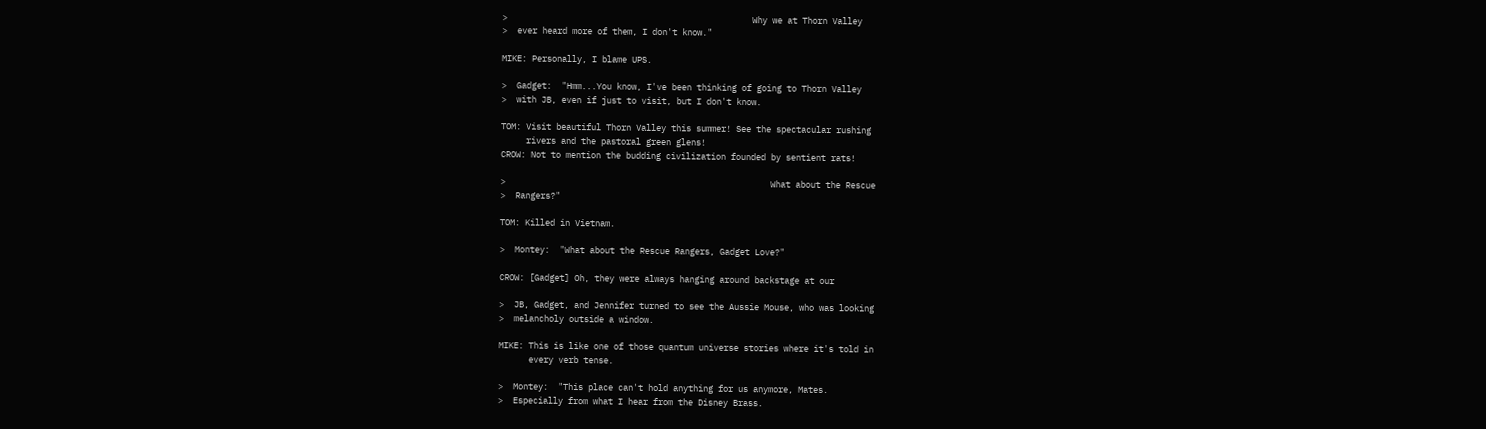>                                                 Why we at Thorn Valley
>  ever heard more of them, I don't know."

MIKE: Personally, I blame UPS.

>  Gadget:  "Hmm...You know, I've been thinking of going to Thorn Valley
>  with JB, even if just to visit, but I don't know.

TOM: Visit beautiful Thorn Valley this summer! See the spectacular rushing
     rivers and the pastoral green glens!
CROW: Not to mention the budding civilization founded by sentient rats!

>                                                     What about the Rescue
>  Rangers?"

TOM: Killed in Vietnam.

>  Montey:  "What about the Rescue Rangers, Gadget Love?"

CROW: [Gadget] Oh, they were always hanging around backstage at our

>  JB, Gadget, and Jennifer turned to see the Aussie Mouse, who was looking
>  melancholy outside a window.

MIKE: This is like one of those quantum universe stories where it's told in
      every verb tense.

>  Montey:  "This place can't hold anything for us anymore, Mates.
>  Especially from what I hear from the Disney Brass.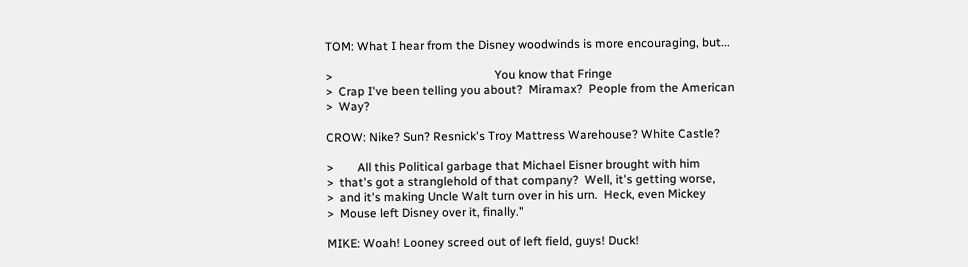TOM: What I hear from the Disney woodwinds is more encouraging, but...

>                                                      You know that Fringe
>  Crap I've been telling you about?  Miramax?  People from the American
>  Way?

CROW: Nike? Sun? Resnick's Troy Mattress Warehouse? White Castle?

>        All this Political garbage that Michael Eisner brought with him
>  that's got a stranglehold of that company?  Well, it's getting worse,
>  and it's making Uncle Walt turn over in his urn.  Heck, even Mickey
>  Mouse left Disney over it, finally."

MIKE: Woah! Looney screed out of left field, guys! Duck!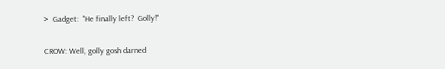>  Gadget:  "He finally left?  Golly!"

CROW: Well, golly gosh darned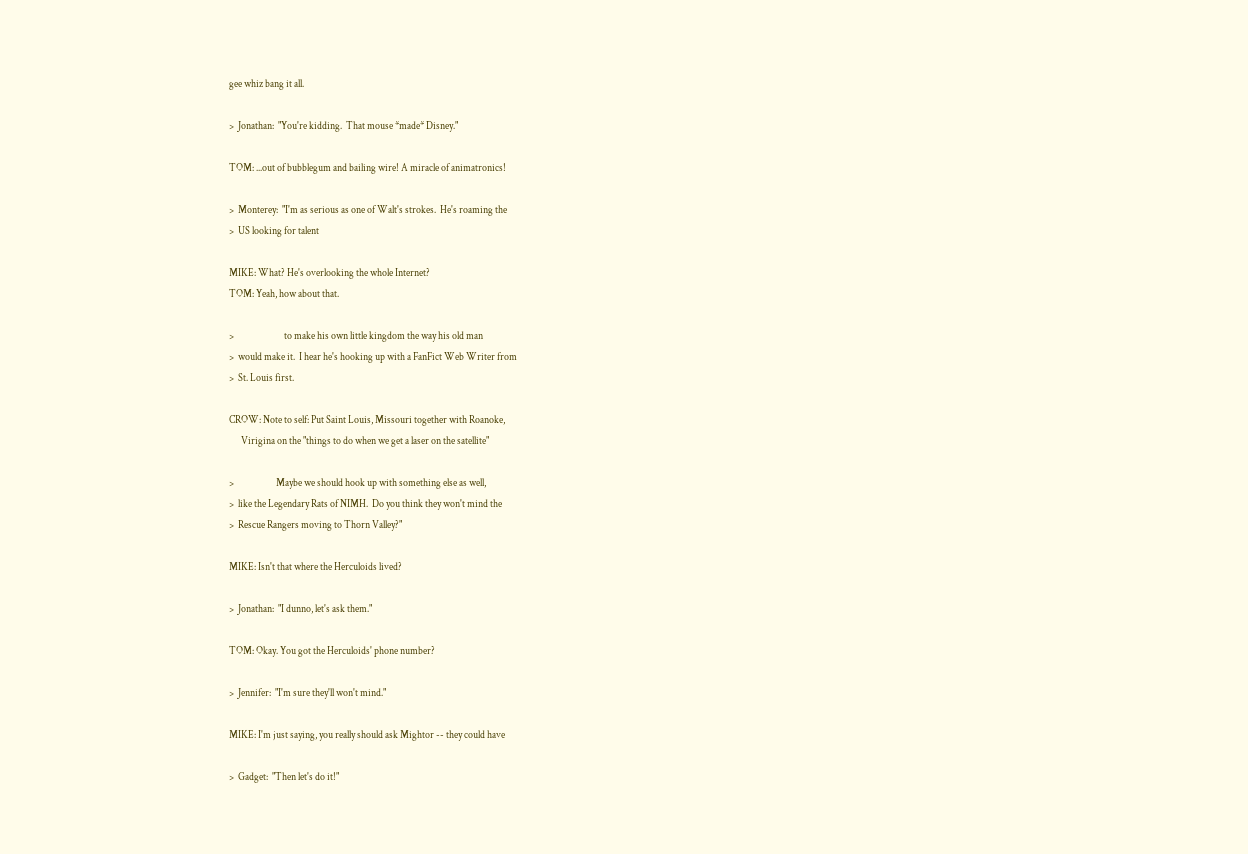gee whiz bang it all.

>  Jonathan:  "You're kidding.  That mouse *made* Disney."

TOM: ...out of bubblegum and bailing wire! A miracle of animatronics!

>  Monterey:  "I'm as serious as one of Walt's strokes.  He's roaming the
>  US looking for talent

MIKE: What? He's overlooking the whole Internet?
TOM: Yeah, how about that.

>                         to make his own little kingdom the way his old man
>  would make it.  I hear he's hooking up with a FanFict Web Writer from
>  St. Louis first.

CROW: Note to self: Put Saint Louis, Missouri together with Roanoke,
      Virigina on the "things to do when we get a laser on the satellite"

>                     Maybe we should hook up with something else as well,
>  like the Legendary Rats of NIMH.  Do you think they won't mind the
>  Rescue Rangers moving to Thorn Valley?"

MIKE: Isn't that where the Herculoids lived?

>  Jonathan:  "I dunno, let's ask them."

TOM: Okay. You got the Herculoids' phone number?

>  Jennifer:  "I'm sure they'll won't mind."

MIKE: I'm just saying, you really should ask Mightor -- they could have

>  Gadget:  "Then let's do it!"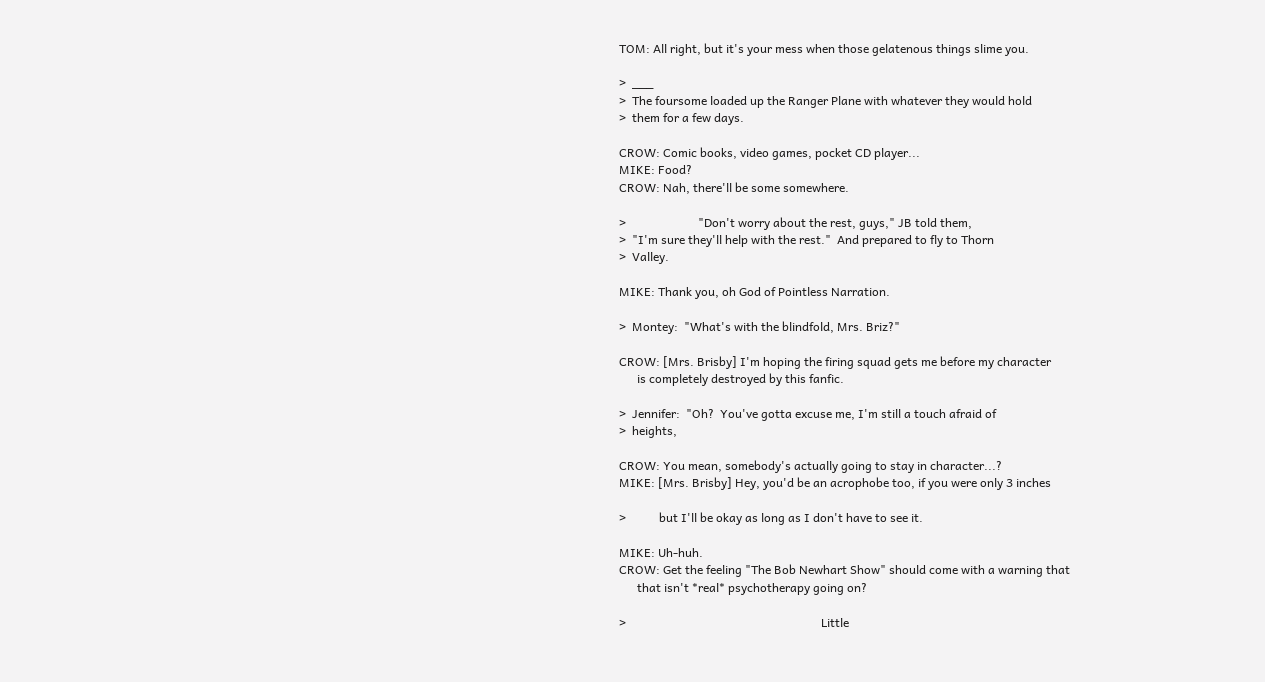TOM: All right, but it's your mess when those gelatenous things slime you.

>  ___
>  The foursome loaded up the Ranger Plane with whatever they would hold
>  them for a few days.

CROW: Comic books, video games, pocket CD player...
MIKE: Food?
CROW: Nah, there'll be some somewhere.

>                        "Don't worry about the rest, guys," JB told them,
>  "I'm sure they'll help with the rest."  And prepared to fly to Thorn
>  Valley.

MIKE: Thank you, oh God of Pointless Narration.

>  Montey:  "What's with the blindfold, Mrs. Briz?"

CROW: [Mrs. Brisby] I'm hoping the firing squad gets me before my character
      is completely destroyed by this fanfic.

>  Jennifer:  "Oh?  You've gotta excuse me, I'm still a touch afraid of
>  heights,

CROW: You mean, somebody's actually going to stay in character...?
MIKE: [Mrs. Brisby] Hey, you'd be an acrophobe too, if you were only 3 inches

>           but I'll be okay as long as I don't have to see it.

MIKE: Uh-huh.
CROW: Get the feeling "The Bob Newhart Show" should come with a warning that
      that isn't *real* psychotherapy going on?

>                                                                 Little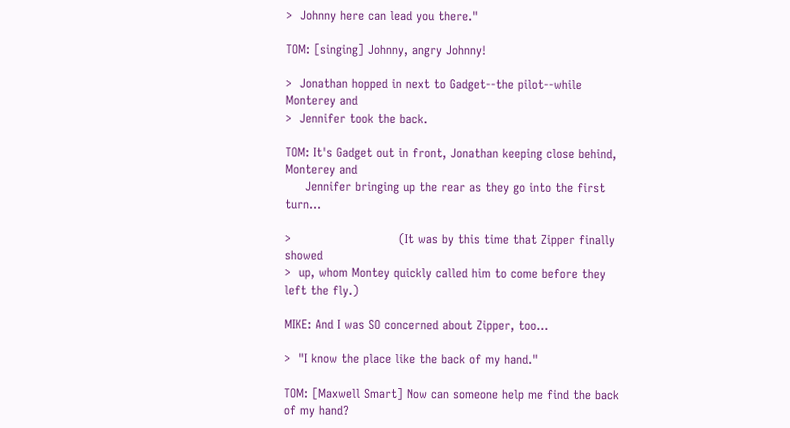>  Johnny here can lead you there."

TOM: [singing] Johnny, angry Johnny!

>  Jonathan hopped in next to Gadget--the pilot--while Monterey and
>  Jennifer took the back.

TOM: It's Gadget out in front, Jonathan keeping close behind, Monterey and
     Jennifer bringing up the rear as they go into the first turn...

>                           (It was by this time that Zipper finally showed
>  up, whom Montey quickly called him to come before they left the fly.)

MIKE: And I was SO concerned about Zipper, too...

>  "I know the place like the back of my hand."

TOM: [Maxwell Smart] Now can someone help me find the back of my hand?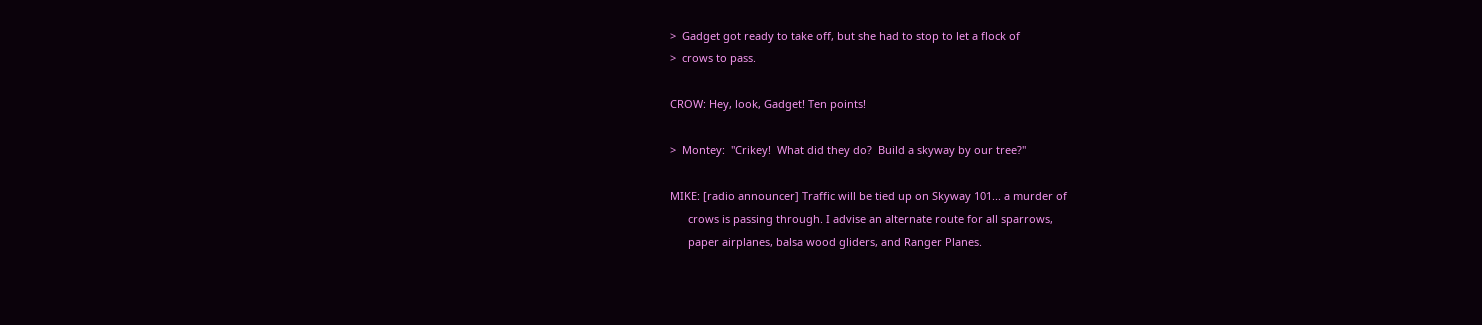>  Gadget got ready to take off, but she had to stop to let a flock of
>  crows to pass.

CROW: Hey, look, Gadget! Ten points!

>  Montey:  "Crikey!  What did they do?  Build a skyway by our tree?"

MIKE: [radio announcer] Traffic will be tied up on Skyway 101... a murder of
      crows is passing through. I advise an alternate route for all sparrows,
      paper airplanes, balsa wood gliders, and Ranger Planes.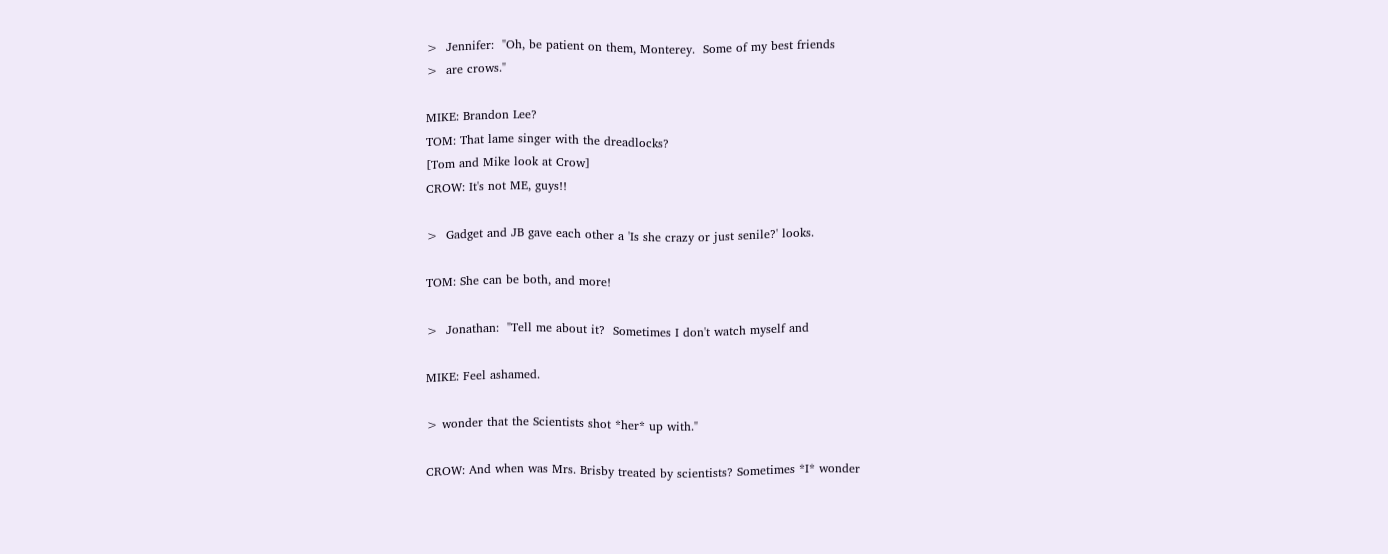>  Jennifer:  "Oh, be patient on them, Monterey.  Some of my best friends
>  are crows."

MIKE: Brandon Lee?
TOM: That lame singer with the dreadlocks?
[Tom and Mike look at Crow]
CROW: It's not ME, guys!!

>  Gadget and JB gave each other a 'Is she crazy or just senile?' looks.

TOM: She can be both, and more!

>  Jonathan:  "Tell me about it?  Sometimes I don't watch myself and

MIKE: Feel ashamed.

> wonder that the Scientists shot *her* up with."

CROW: And when was Mrs. Brisby treated by scientists? Sometimes *I* wonder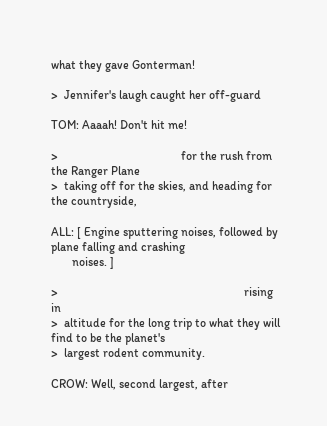what they gave Gonterman!

>  Jennifer's laugh caught her off-guard

TOM: Aaaah! Don't hit me!

>                                         for the rush from the Ranger Plane
>  taking off for the skies, and heading for the countryside,

ALL: [ Engine sputtering noises, followed by plane falling and crashing
       noises. ]

>                                                              rising in
>  altitude for the long trip to what they will find to be the planet's
>  largest rodent community.

CROW: Well, second largest, after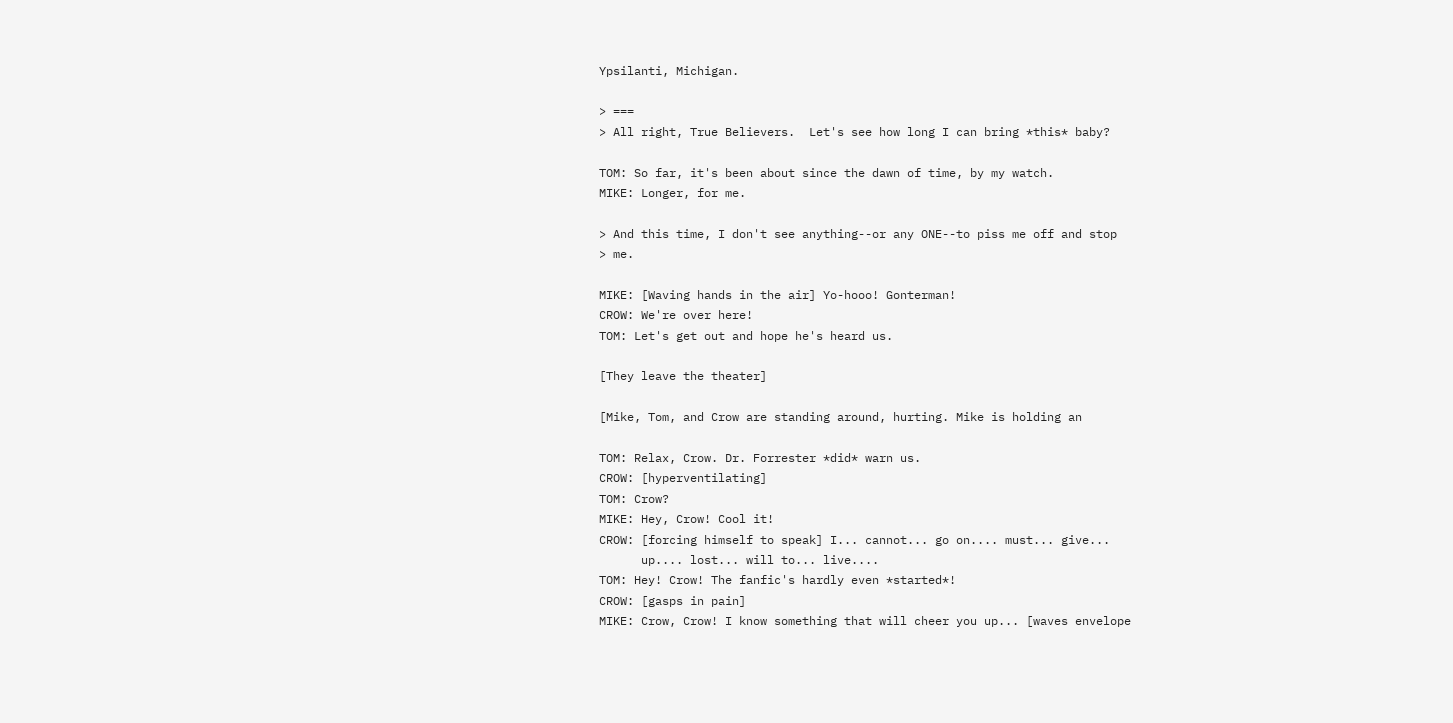Ypsilanti, Michigan.

> ===
> All right, True Believers.  Let's see how long I can bring *this* baby?

TOM: So far, it's been about since the dawn of time, by my watch.
MIKE: Longer, for me.

> And this time, I don't see anything--or any ONE--to piss me off and stop
> me.

MIKE: [Waving hands in the air] Yo-hooo! Gonterman!
CROW: We're over here!
TOM: Let's get out and hope he's heard us.

[They leave the theater]

[Mike, Tom, and Crow are standing around, hurting. Mike is holding an

TOM: Relax, Crow. Dr. Forrester *did* warn us.
CROW: [hyperventilating]
TOM: Crow?
MIKE: Hey, Crow! Cool it!
CROW: [forcing himself to speak] I... cannot... go on.... must... give...
      up.... lost... will to... live....
TOM: Hey! Crow! The fanfic's hardly even *started*!
CROW: [gasps in pain]
MIKE: Crow, Crow! I know something that will cheer you up... [waves envelope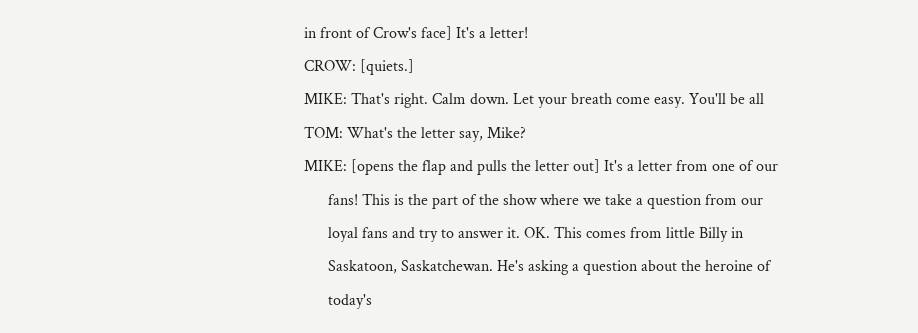in front of Crow's face] It's a letter!
CROW: [quiets.]
MIKE: That's right. Calm down. Let your breath come easy. You'll be all
TOM: What's the letter say, Mike?
MIKE: [opens the flap and pulls the letter out] It's a letter from one of our
      fans! This is the part of the show where we take a question from our
      loyal fans and try to answer it. OK. This comes from little Billy in
      Saskatoon, Saskatchewan. He's asking a question about the heroine of
      today's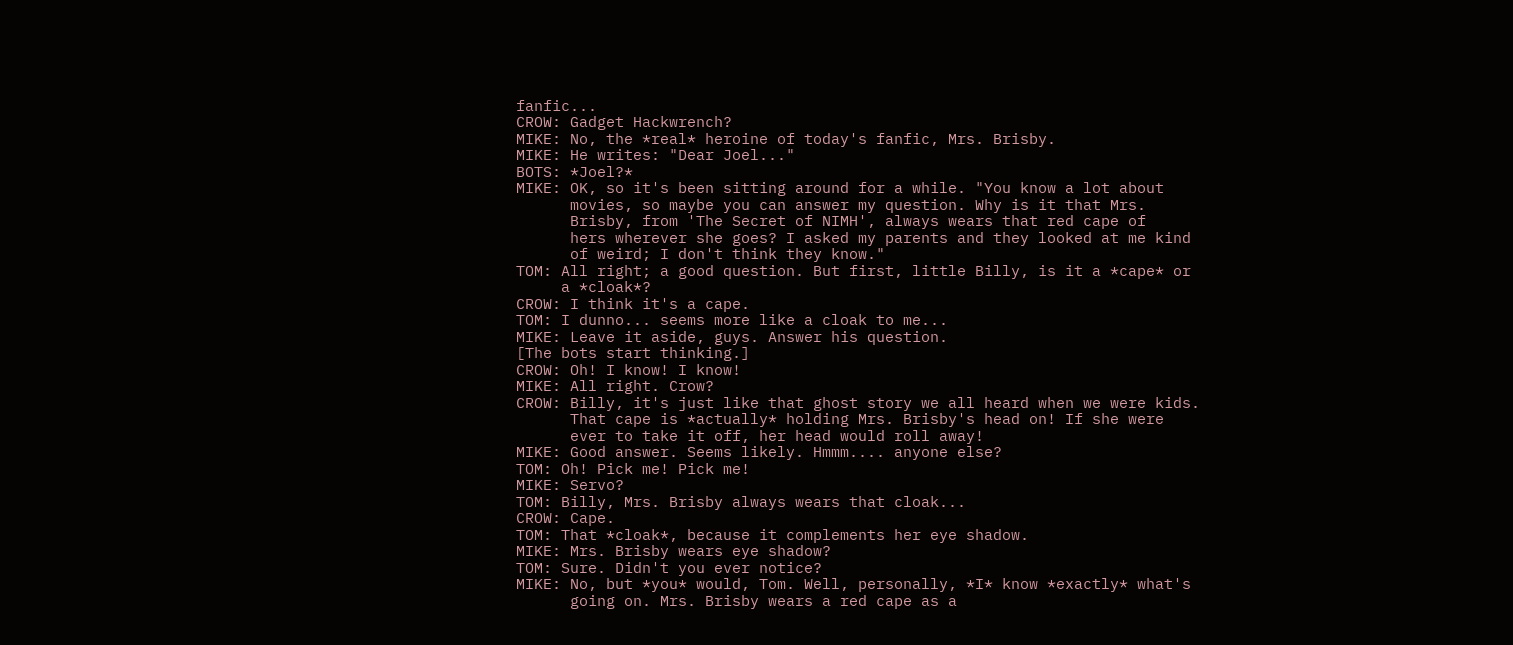fanfic...
CROW: Gadget Hackwrench?
MIKE: No, the *real* heroine of today's fanfic, Mrs. Brisby.
MIKE: He writes: "Dear Joel..."
BOTS: *Joel?*
MIKE: OK, so it's been sitting around for a while. "You know a lot about
      movies, so maybe you can answer my question. Why is it that Mrs.
      Brisby, from 'The Secret of NIMH', always wears that red cape of
      hers wherever she goes? I asked my parents and they looked at me kind
      of weird; I don't think they know."
TOM: All right; a good question. But first, little Billy, is it a *cape* or
     a *cloak*?
CROW: I think it's a cape.
TOM: I dunno... seems more like a cloak to me...
MIKE: Leave it aside, guys. Answer his question.
[The bots start thinking.]
CROW: Oh! I know! I know!
MIKE: All right. Crow?
CROW: Billy, it's just like that ghost story we all heard when we were kids.
      That cape is *actually* holding Mrs. Brisby's head on! If she were
      ever to take it off, her head would roll away!
MIKE: Good answer. Seems likely. Hmmm.... anyone else?
TOM: Oh! Pick me! Pick me!
MIKE: Servo?
TOM: Billy, Mrs. Brisby always wears that cloak...
CROW: Cape.
TOM: That *cloak*, because it complements her eye shadow.
MIKE: Mrs. Brisby wears eye shadow?
TOM: Sure. Didn't you ever notice?
MIKE: No, but *you* would, Tom. Well, personally, *I* know *exactly* what's
      going on. Mrs. Brisby wears a red cape as a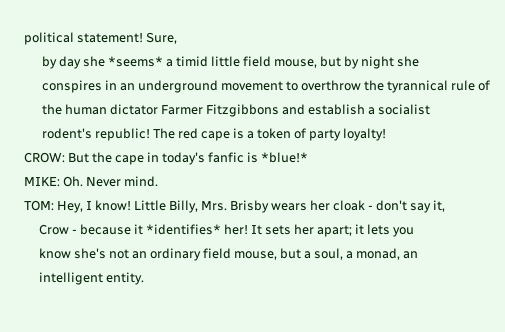political statement! Sure,
      by day she *seems* a timid little field mouse, but by night she
      conspires in an underground movement to overthrow the tyrannical rule of
      the human dictator Farmer Fitzgibbons and establish a socialist
      rodent's republic! The red cape is a token of party loyalty!
CROW: But the cape in today's fanfic is *blue!*
MIKE: Oh. Never mind.
TOM: Hey, I know! Little Billy, Mrs. Brisby wears her cloak - don't say it,
     Crow - because it *identifies* her! It sets her apart; it lets you
     know she's not an ordinary field mouse, but a soul, a monad, an
     intelligent entity.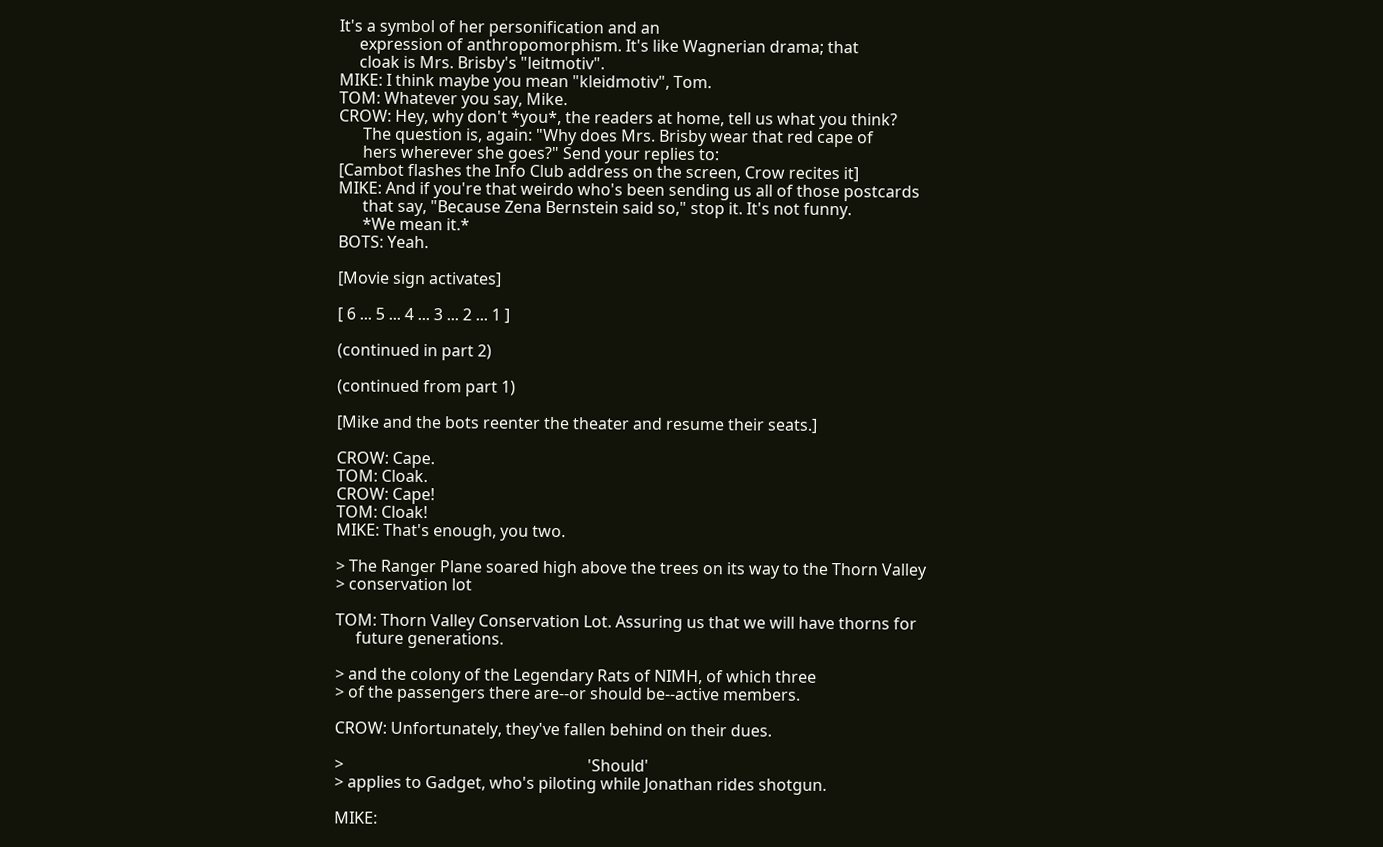It's a symbol of her personification and an
     expression of anthropomorphism. It's like Wagnerian drama; that
     cloak is Mrs. Brisby's "leitmotiv".
MIKE: I think maybe you mean "kleidmotiv", Tom.
TOM: Whatever you say, Mike.
CROW: Hey, why don't *you*, the readers at home, tell us what you think?
      The question is, again: "Why does Mrs. Brisby wear that red cape of
      hers wherever she goes?" Send your replies to:
[Cambot flashes the Info Club address on the screen, Crow recites it]
MIKE: And if you're that weirdo who's been sending us all of those postcards
      that say, "Because Zena Bernstein said so," stop it. It's not funny.
      *We mean it.*
BOTS: Yeah.

[Movie sign activates]

[ 6 ... 5 ... 4 ... 3 ... 2 ... 1 ]

(continued in part 2)

(continued from part 1)

[Mike and the bots reenter the theater and resume their seats.]

CROW: Cape.
TOM: Cloak.
CROW: Cape!
TOM: Cloak!
MIKE: That's enough, you two.

> The Ranger Plane soared high above the trees on its way to the Thorn Valley
> conservation lot

TOM: Thorn Valley Conservation Lot. Assuring us that we will have thorns for
     future generations.

> and the colony of the Legendary Rats of NIMH, of which three
> of the passengers there are--or should be--active members.

CROW: Unfortunately, they've fallen behind on their dues.

>                                                             'Should'
> applies to Gadget, who's piloting while Jonathan rides shotgun.

MIKE: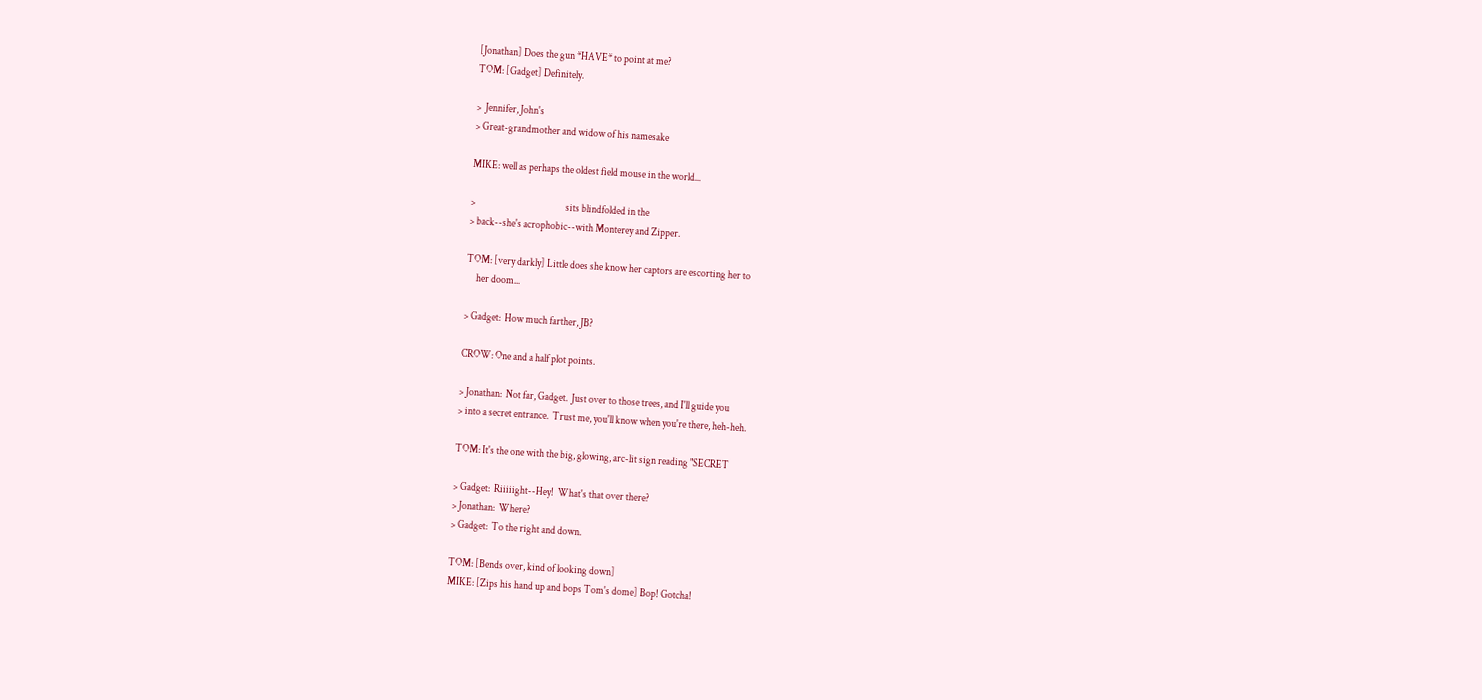[Jonathan] Does the gun *HAVE* to point at me?
TOM: [Gadget] Definitely.

>  Jennifer, John's
> Great-grandmother and widow of his namesake

MIKE: well as perhaps the oldest field mouse in the world...

>                                             sits blindfolded in the
> back--she's acrophobic--with Monterey and Zipper.

TOM: [very darkly] Little does she know her captors are escorting her to
     her doom...

> Gadget:  How much farther, JB?

CROW: One and a half plot points.

> Jonathan:  Not far, Gadget.  Just over to those trees, and I'll guide you
> into a secret entrance.  Trust me, you'll know when you're there, heh-heh.

TOM: It's the one with the big, glowing, arc-lit sign reading "SECRET

> Gadget:  Riiiiight--Hey!  What's that over there?
> Jonathan:  Where?
> Gadget:  To the right and down.

TOM: [Bends over, kind of looking down]
MIKE: [Zips his hand up and bops Tom's dome] Bop! Gotcha!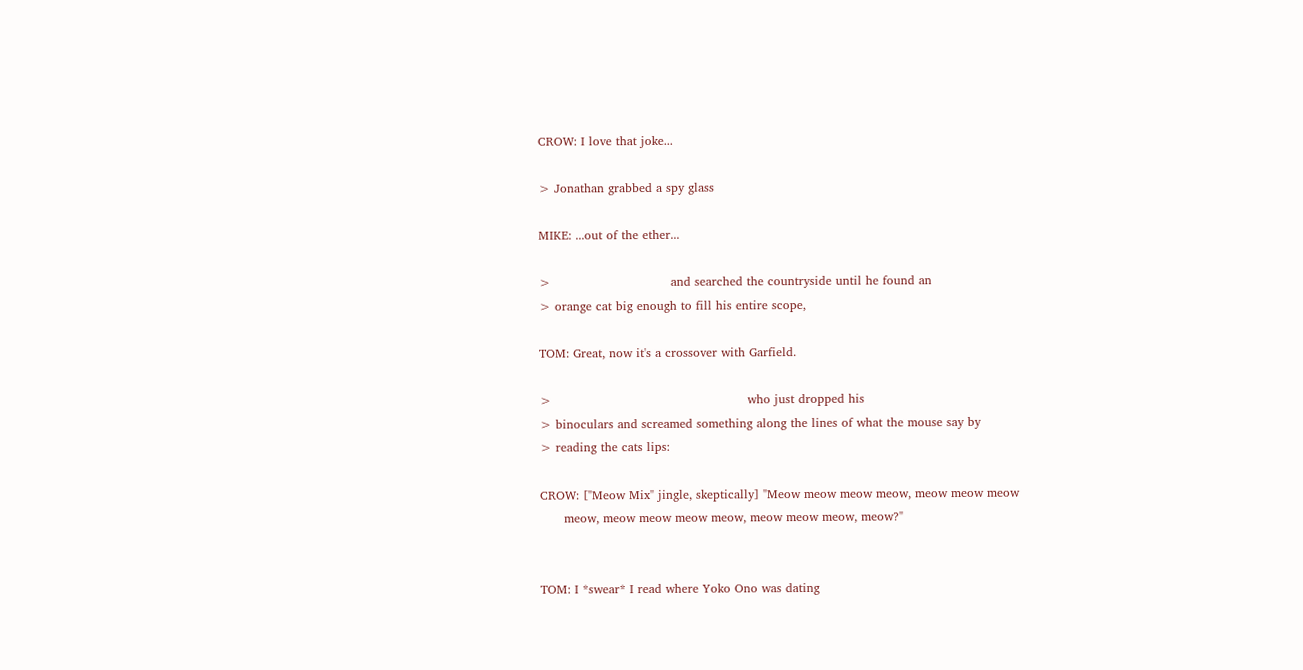CROW: I love that joke...

> Jonathan grabbed a spy glass

MIKE: ...out of the ether...

>                              and searched the countryside until he found an
> orange cat big enough to fill his entire scope,

TOM: Great, now it's a crossover with Garfield.

>                                                 who just dropped his
> binoculars and screamed something along the lines of what the mouse say by
> reading the cats lips:

CROW: ["Meow Mix" jingle, skeptically] "Meow meow meow meow, meow meow meow
      meow, meow meow meow meow, meow meow meow, meow?"


TOM: I *swear* I read where Yoko Ono was dating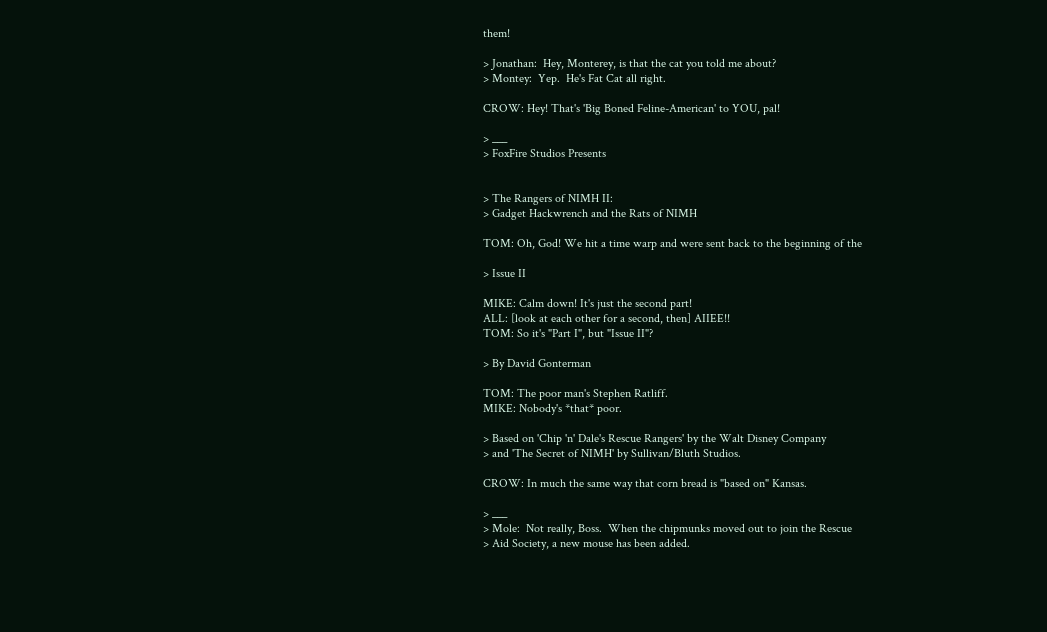them!

> Jonathan:  Hey, Monterey, is that the cat you told me about?
> Montey:  Yep.  He's Fat Cat all right.

CROW: Hey! That's 'Big Boned Feline-American' to YOU, pal!

> ___
> FoxFire Studios Presents


> The Rangers of NIMH II:
> Gadget Hackwrench and the Rats of NIMH

TOM: Oh, God! We hit a time warp and were sent back to the beginning of the

> Issue II

MIKE: Calm down! It's just the second part!
ALL: [look at each other for a second, then] AIIEE!!
TOM: So it's "Part I", but "Issue II"?

> By David Gonterman

TOM: The poor man's Stephen Ratliff.
MIKE: Nobody's *that* poor.

> Based on 'Chip 'n' Dale's Rescue Rangers' by the Walt Disney Company
> and 'The Secret of NIMH' by Sullivan/Bluth Studios.

CROW: In much the same way that corn bread is "based on" Kansas.

> ___
> Mole:  Not really, Boss.  When the chipmunks moved out to join the Rescue
> Aid Society, a new mouse has been added.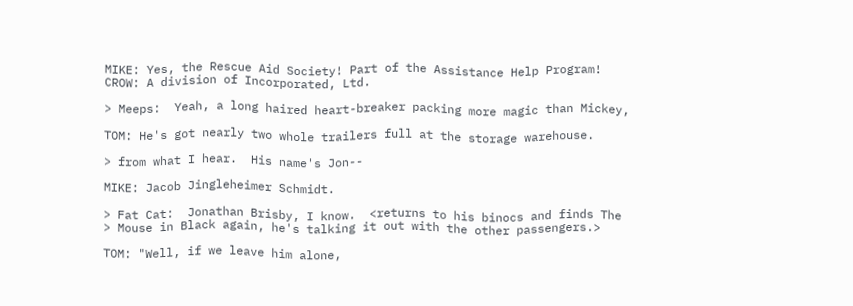MIKE: Yes, the Rescue Aid Society! Part of the Assistance Help Program!
CROW: A division of Incorporated, Ltd.

> Meeps:  Yeah, a long haired heart-breaker packing more magic than Mickey,

TOM: He's got nearly two whole trailers full at the storage warehouse.

> from what I hear.  His name's Jon--

MIKE: Jacob Jingleheimer Schmidt.

> Fat Cat:  Jonathan Brisby, I know.  <returns to his binocs and finds The
> Mouse in Black again, he's talking it out with the other passengers.>

TOM: "Well, if we leave him alone,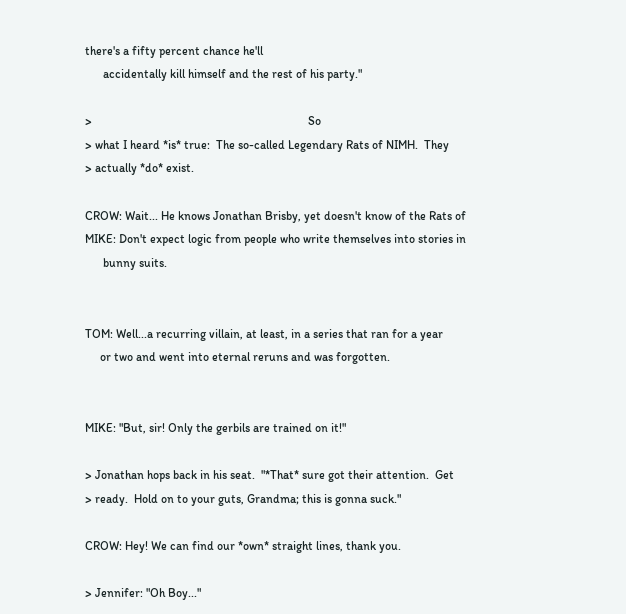there's a fifty percent chance he'll
      accidentally kill himself and the rest of his party."

>                                                                        So
> what I heard *is* true:  The so-called Legendary Rats of NIMH.  They
> actually *do* exist.

CROW: Wait... He knows Jonathan Brisby, yet doesn't know of the Rats of
MIKE: Don't expect logic from people who write themselves into stories in
      bunny suits.


TOM: Well...a recurring villain, at least, in a series that ran for a year
     or two and went into eternal reruns and was forgotten.


MIKE: "But, sir! Only the gerbils are trained on it!"

> Jonathan hops back in his seat.  "*That* sure got their attention.  Get
> ready.  Hold on to your guts, Grandma; this is gonna suck."

CROW: Hey! We can find our *own* straight lines, thank you.

> Jennifer: "Oh Boy..."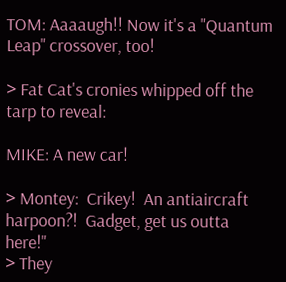TOM: Aaaaugh!! Now it's a "Quantum Leap" crossover, too!

> Fat Cat's cronies whipped off the tarp to reveal:

MIKE: A new car!

> Montey:  Crikey!  An antiaircraft harpoon?!  Gadget, get us outta here!"
> They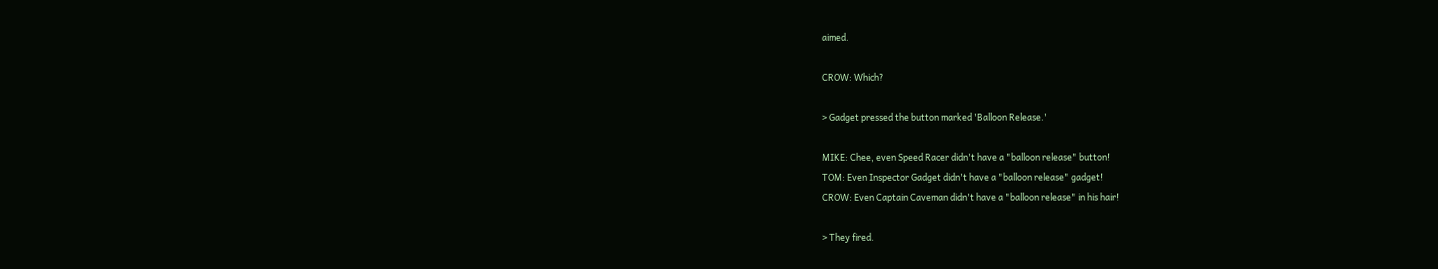aimed.

CROW: Which?

> Gadget pressed the button marked 'Balloon Release.'

MIKE: Chee, even Speed Racer didn't have a "balloon release" button!
TOM: Even Inspector Gadget didn't have a "balloon release" gadget!
CROW: Even Captain Caveman didn't have a "balloon release" in his hair!

> They fired.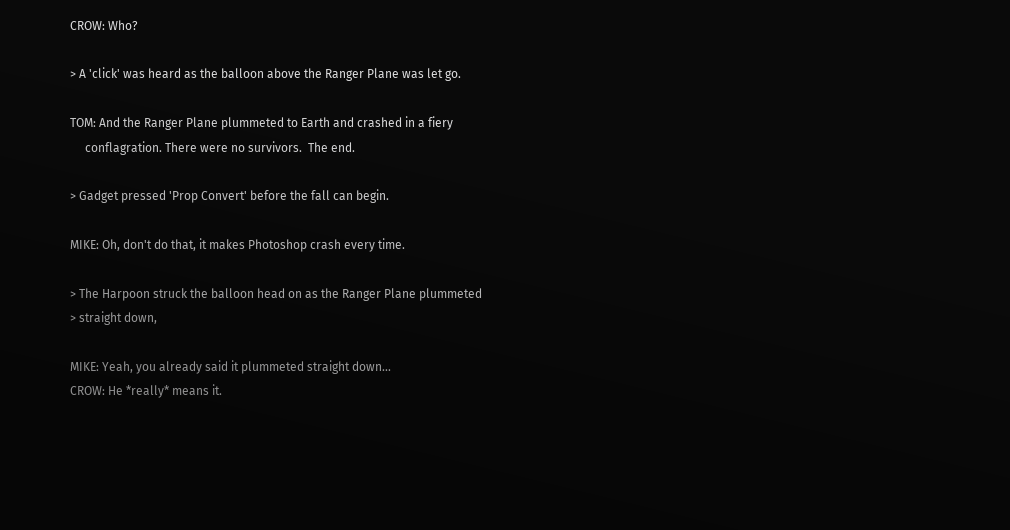CROW: Who?

> A 'click' was heard as the balloon above the Ranger Plane was let go.

TOM: And the Ranger Plane plummeted to Earth and crashed in a fiery
     conflagration. There were no survivors.  The end.

> Gadget pressed 'Prop Convert' before the fall can begin.

MIKE: Oh, don't do that, it makes Photoshop crash every time.

> The Harpoon struck the balloon head on as the Ranger Plane plummeted
> straight down,

MIKE: Yeah, you already said it plummeted straight down...
CROW: He *really* means it.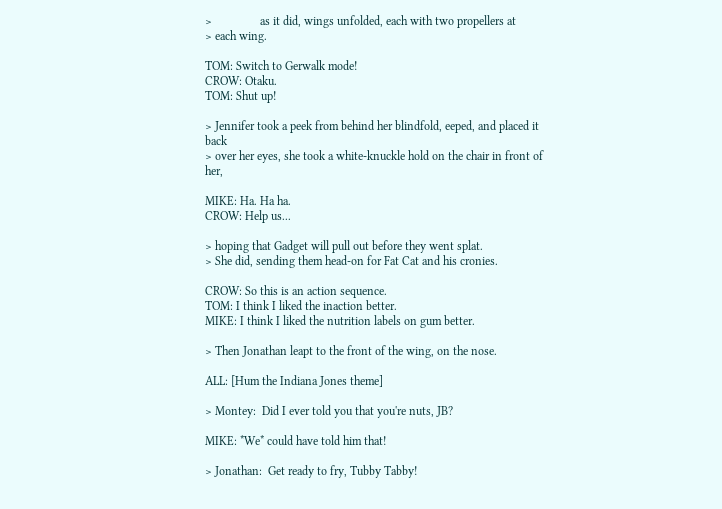>                as it did, wings unfolded, each with two propellers at
> each wing.

TOM: Switch to Gerwalk mode!
CROW: Otaku.
TOM: Shut up!

> Jennifer took a peek from behind her blindfold, eeped, and placed it back
> over her eyes, she took a white-knuckle hold on the chair in front of her,

MIKE: Ha. Ha ha.
CROW: Help us...

> hoping that Gadget will pull out before they went splat.
> She did, sending them head-on for Fat Cat and his cronies.

CROW: So this is an action sequence.
TOM: I think I liked the inaction better.
MIKE: I think I liked the nutrition labels on gum better.

> Then Jonathan leapt to the front of the wing, on the nose.

ALL: [Hum the Indiana Jones theme]

> Montey:  Did I ever told you that you're nuts, JB?

MIKE: *We* could have told him that!

> Jonathan:  Get ready to fry, Tubby Tabby!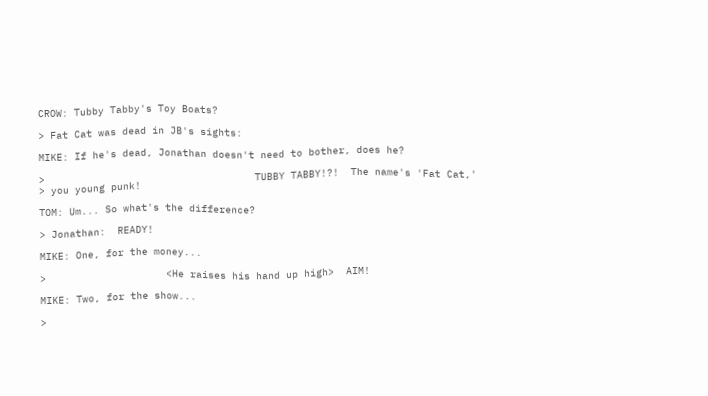CROW: Tubby Tabby's Toy Boats?

> Fat Cat was dead in JB's sights:

MIKE: If he's dead, Jonathan doesn't need to bother, does he?

>                                   TUBBY TABBY!?!  The name's 'Fat Cat,'
> you young punk!

TOM: Um... So what's the difference?

> Jonathan:  READY!

MIKE: One, for the money...

>                    <He raises his hand up high>  AIM!

MIKE: Two, for the show...

>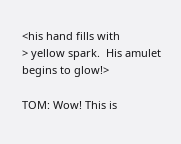<his hand fills with
> yellow spark.  His amulet begins to glow!>

TOM: Wow! This is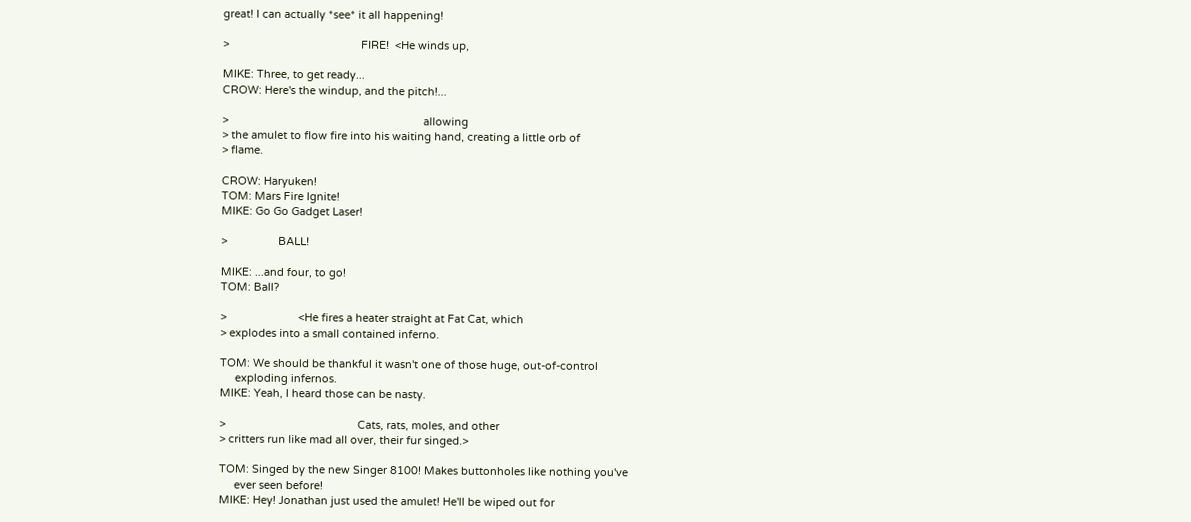great! I can actually *see* it all happening!

>                                            FIRE!  <He winds up,

MIKE: Three, to get ready...
CROW: Here's the windup, and the pitch!...

>                                                                 allowing
> the amulet to flow fire into his waiting hand, creating a little orb of
> flame.

CROW: Haryuken!
TOM: Mars Fire Ignite!
MIKE: Go Go Gadget Laser!

>                 BALL!

MIKE: ...and four, to go!
TOM: Ball?

>                        <He fires a heater straight at Fat Cat, which
> explodes into a small contained inferno.

TOM: We should be thankful it wasn't one of those huge, out-of-control
     exploding infernos.
MIKE: Yeah, I heard those can be nasty.

>                                            Cats, rats, moles, and other
> critters run like mad all over, their fur singed.>

TOM: Singed by the new Singer 8100! Makes buttonholes like nothing you've
     ever seen before!
MIKE: Hey! Jonathan just used the amulet! He'll be wiped out for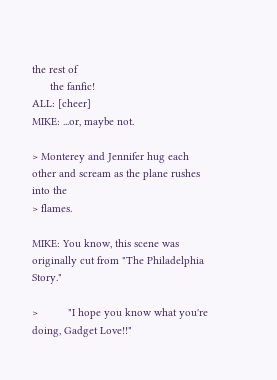the rest of
      the fanfic!
ALL: [cheer]
MIKE: ...or, maybe not.

> Monterey and Jennifer hug each other and scream as the plane rushes into the
> flames.

MIKE: You know, this scene was originally cut from "The Philadelphia Story."

>          "I hope you know what you're doing, Gadget Love!!"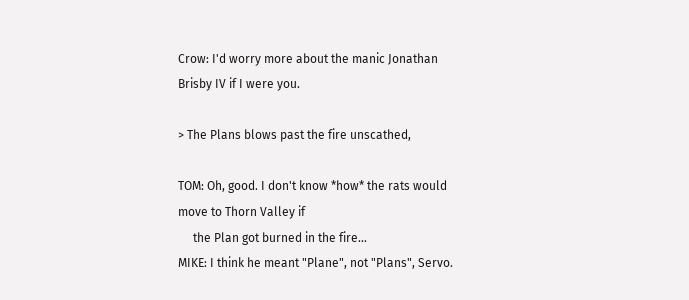Crow: I'd worry more about the manic Jonathan Brisby IV if I were you.

> The Plans blows past the fire unscathed,

TOM: Oh, good. I don't know *how* the rats would move to Thorn Valley if
     the Plan got burned in the fire...
MIKE: I think he meant "Plane", not "Plans", Servo.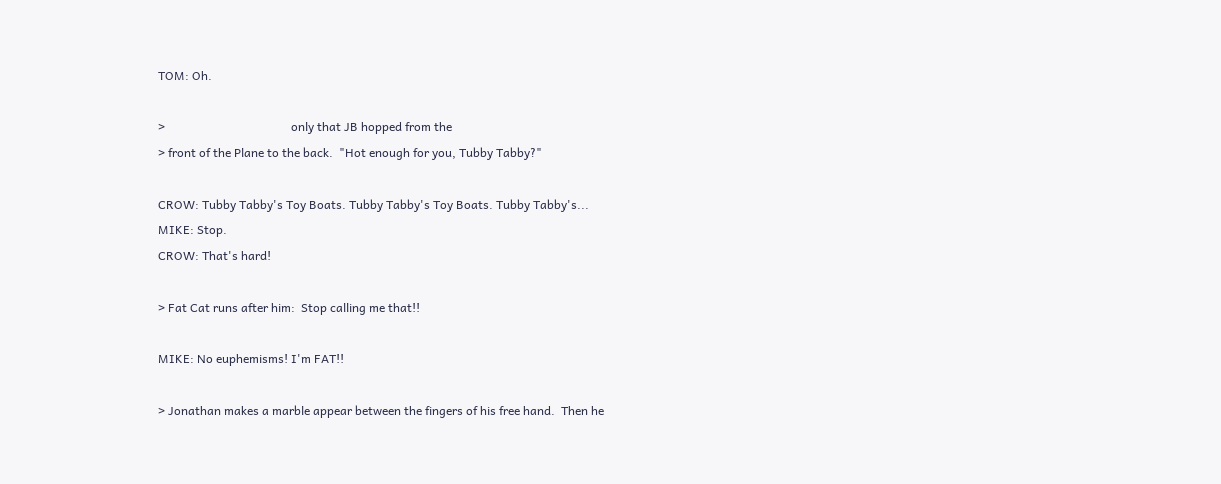TOM: Oh.

>                                          only that JB hopped from the
> front of the Plane to the back.  "Hot enough for you, Tubby Tabby?"

CROW: Tubby Tabby's Toy Boats. Tubby Tabby's Toy Boats. Tubby Tabby's...
MIKE: Stop.
CROW: That's hard!

> Fat Cat runs after him:  Stop calling me that!!

MIKE: No euphemisms! I'm FAT!!

> Jonathan makes a marble appear between the fingers of his free hand.  Then he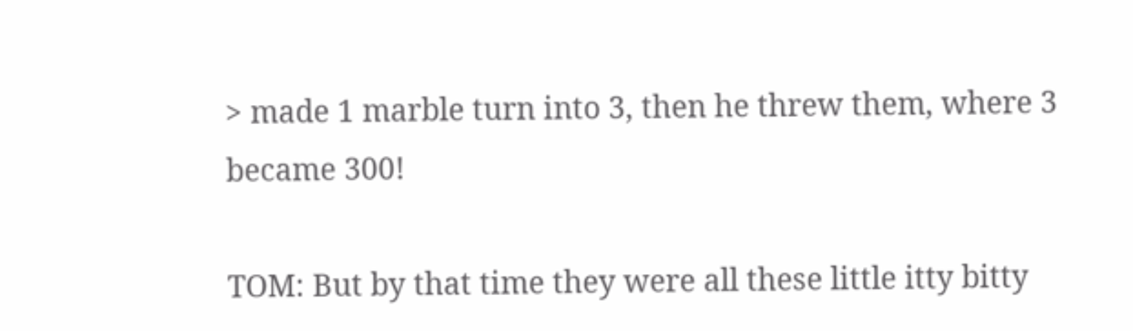> made 1 marble turn into 3, then he threw them, where 3 became 300!

TOM: But by that time they were all these little itty bitty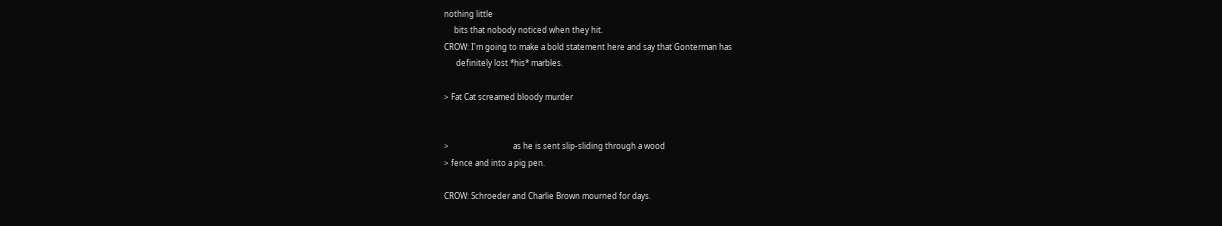nothing little
     bits that nobody noticed when they hit.
CROW: I'm going to make a bold statement here and say that Gonterman has
      definitely lost *his* marbles.

> Fat Cat screamed bloody murder


>                                as he is sent slip-sliding through a wood
> fence and into a pig pen.

CROW: Schroeder and Charlie Brown mourned for days.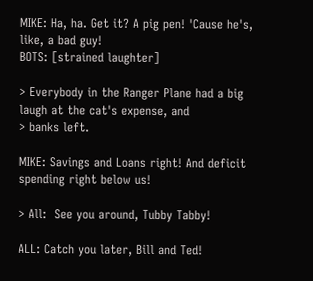MIKE: Ha, ha. Get it? A pig pen! 'Cause he's, like, a bad guy!
BOTS: [strained laughter]

> Everybody in the Ranger Plane had a big laugh at the cat's expense, and
> banks left.

MIKE: Savings and Loans right! And deficit spending right below us!

> All:  See you around, Tubby Tabby!

ALL: Catch you later, Bill and Ted!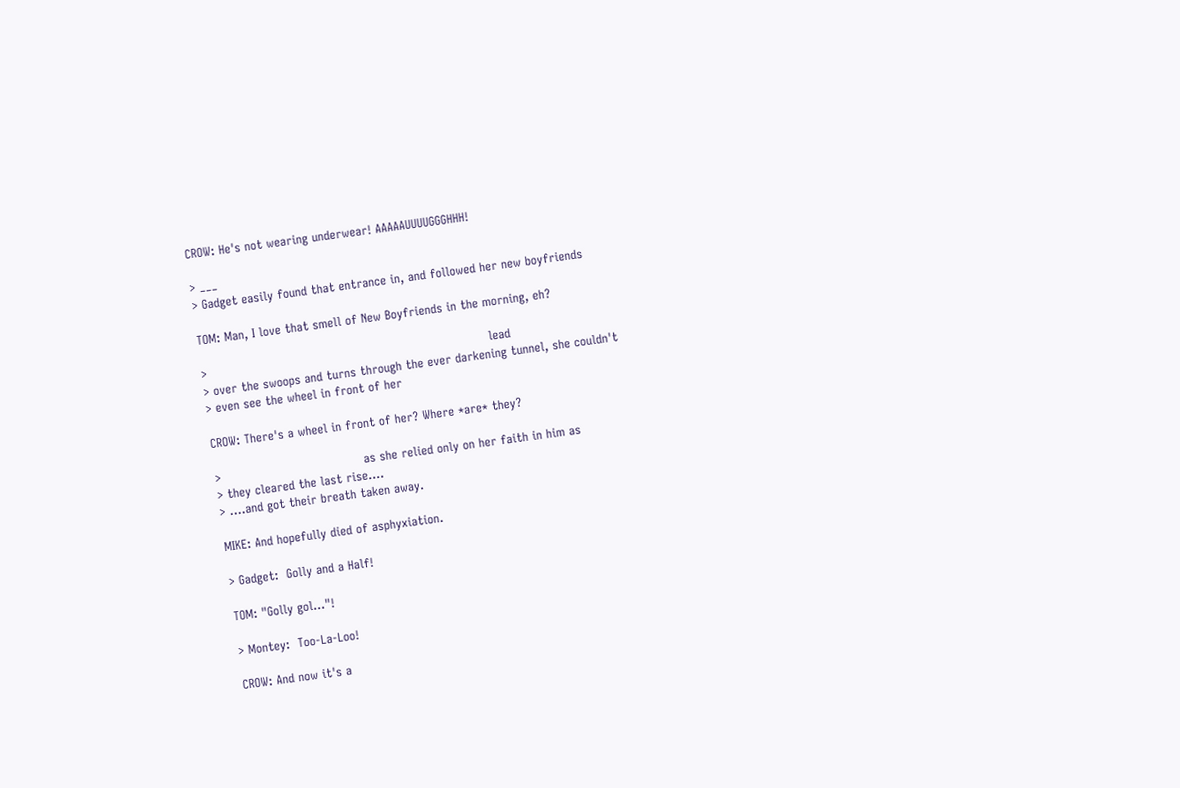CROW: He's not wearing underwear! AAAAAUUUUGGGHHH!

> ___
> Gadget easily found that entrance in, and followed her new boyfriends

TOM: Man, I love that smell of New Boyfriends in the morning, eh?

>                                                                       lead
> over the swoops and turns through the ever darkening tunnel, she couldn't
> even see the wheel in front of her

CROW: There's a wheel in front of her? Where *are* they?

>                                    as she relied only on her faith in him as
> they cleared the last rise....
> ....and got their breath taken away.

MIKE: And hopefully died of asphyxiation.

> Gadget:  Golly and a Half!

TOM: "Golly gol..."!

> Montey:  Too-La-Loo!

CROW: And now it's a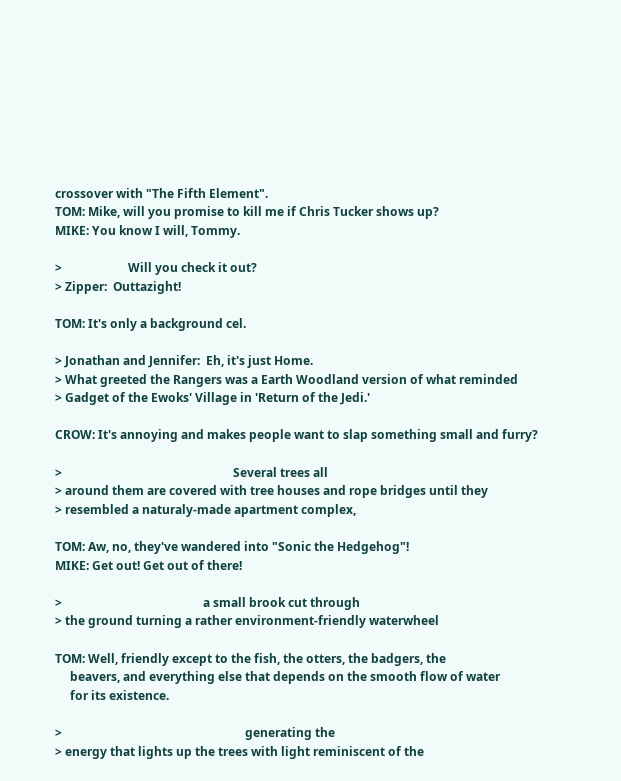crossover with "The Fifth Element".
TOM: Mike, will you promise to kill me if Chris Tucker shows up?
MIKE: You know I will, Tommy.

>                      Will you check it out?
> Zipper:  Outtazight!

TOM: It's only a background cel.

> Jonathan and Jennifer:  Eh, it's just Home.
> What greeted the Rangers was a Earth Woodland version of what reminded
> Gadget of the Ewoks' Village in 'Return of the Jedi.'

CROW: It's annoying and makes people want to slap something small and furry?

>                                                         Several trees all
> around them are covered with tree houses and rope bridges until they
> resembled a naturaly-made apartment complex,

TOM: Aw, no, they've wandered into "Sonic the Hedgehog"!
MIKE: Get out! Get out of there!

>                                               a small brook cut through
> the ground turning a rather environment-friendly waterwheel

TOM: Well, friendly except to the fish, the otters, the badgers, the
     beavers, and everything else that depends on the smooth flow of water
     for its existence.

>                                                             generating the
> energy that lights up the trees with light reminiscent of the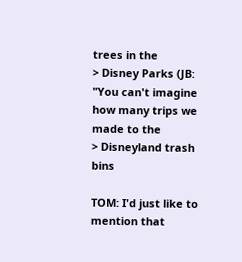trees in the
> Disney Parks (JB:  "You can't imagine how many trips we made to the
> Disneyland trash bins

TOM: I'd just like to mention that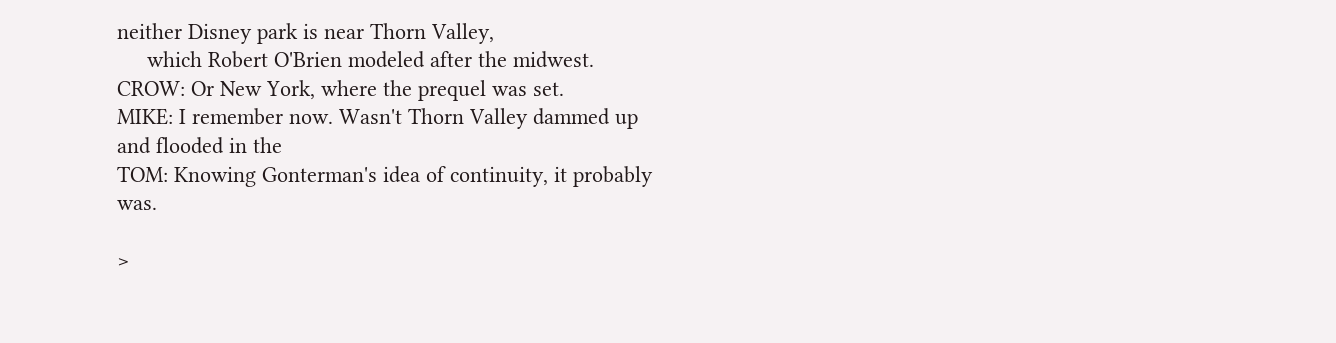neither Disney park is near Thorn Valley,
     which Robert O'Brien modeled after the midwest.
CROW: Or New York, where the prequel was set.
MIKE: I remember now. Wasn't Thorn Valley dammed up and flooded in the
TOM: Knowing Gonterman's idea of continuity, it probably was.

>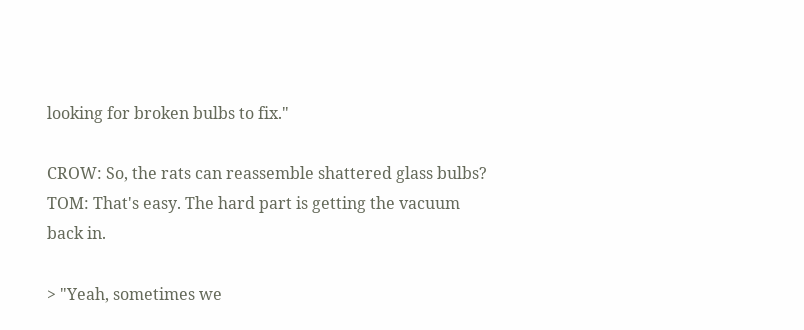looking for broken bulbs to fix."

CROW: So, the rats can reassemble shattered glass bulbs?
TOM: That's easy. The hard part is getting the vacuum back in.

> "Yeah, sometimes we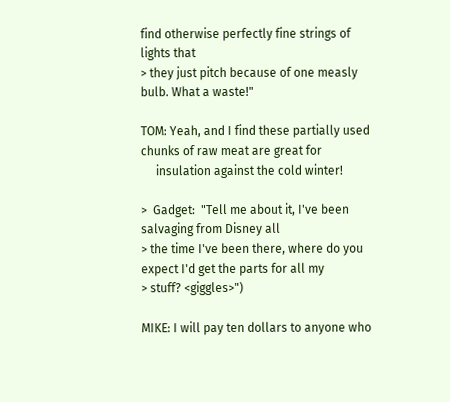find otherwise perfectly fine strings of lights that
> they just pitch because of one measly bulb. What a waste!"

TOM: Yeah, and I find these partially used chunks of raw meat are great for
     insulation against the cold winter!

>  Gadget:  "Tell me about it, I've been salvaging from Disney all
> the time I've been there, where do you expect I'd get the parts for all my
> stuff? <giggles>")

MIKE: I will pay ten dollars to anyone who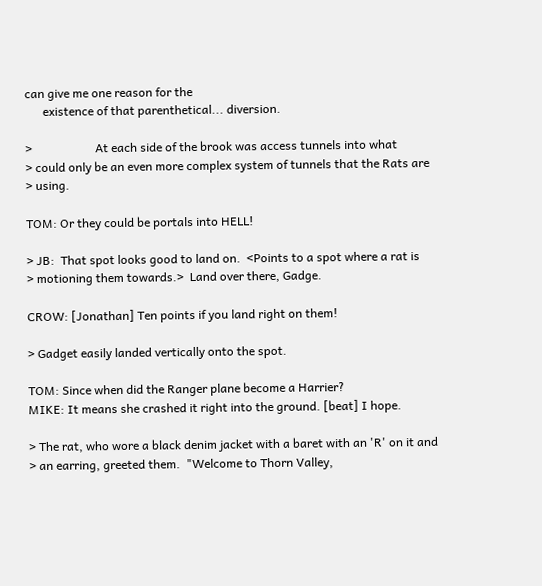can give me one reason for the
      existence of that parenthetical... diversion.

>                     At each side of the brook was access tunnels into what
> could only be an even more complex system of tunnels that the Rats are
> using.

TOM: Or they could be portals into HELL!

> JB:  That spot looks good to land on.  <Points to a spot where a rat is
> motioning them towards.>  Land over there, Gadge.

CROW: [Jonathan] Ten points if you land right on them!

> Gadget easily landed vertically onto the spot.

TOM: Since when did the Ranger plane become a Harrier?
MIKE: It means she crashed it right into the ground. [beat] I hope.

> The rat, who wore a black denim jacket with a baret with an 'R' on it and
> an earring, greeted them.  "Welcome to Thorn Valley,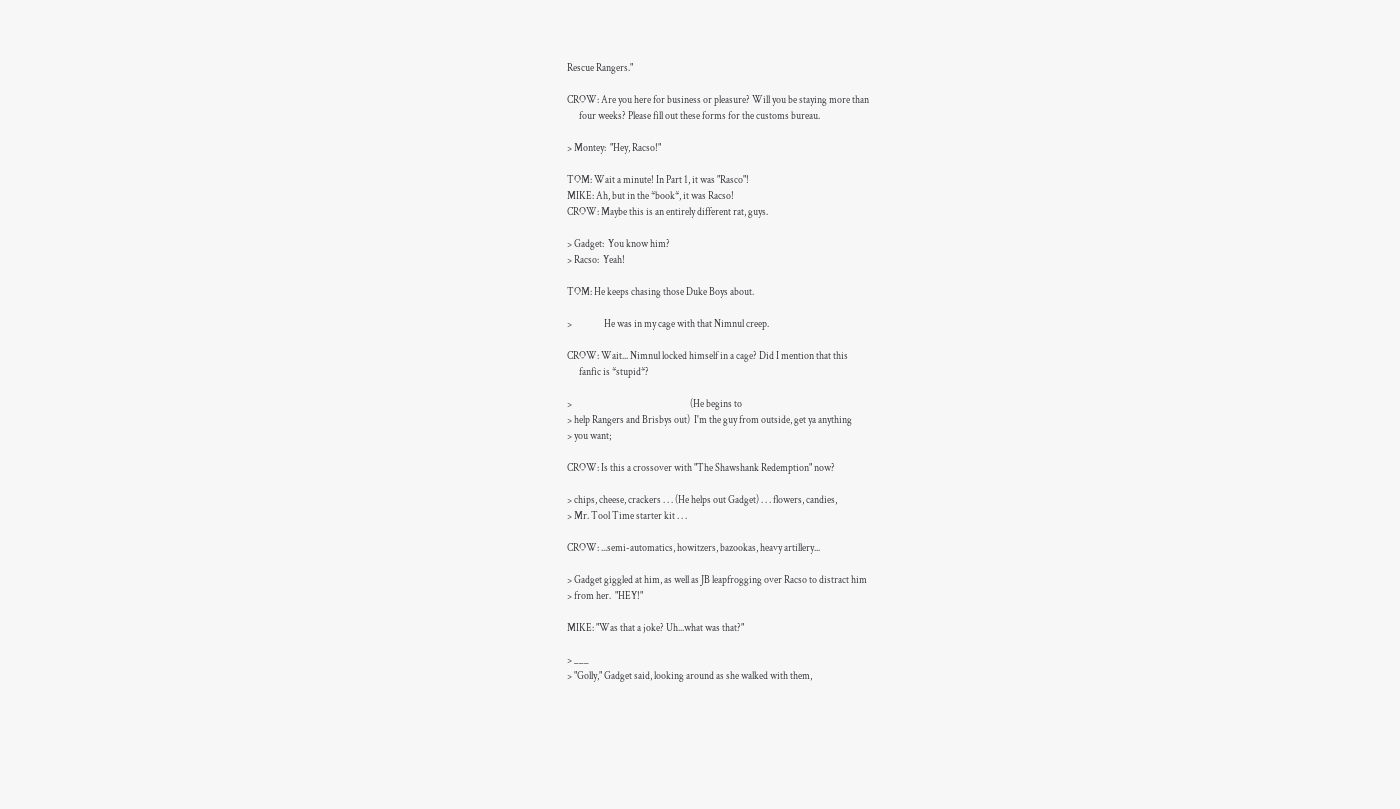Rescue Rangers."

CROW: Are you here for business or pleasure? Will you be staying more than
      four weeks? Please fill out these forms for the customs bureau.

> Montey:  "Hey, Racso!"

TOM: Wait a minute! In Part 1, it was "Rasco"!
MIKE: Ah, but in the *book*, it was Racso!
CROW: Maybe this is an entirely different rat, guys.

> Gadget:  You know him?
> Racso:  Yeah!

TOM: He keeps chasing those Duke Boys about.

>                He was in my cage with that Nimnul creep.

CROW: Wait... Nimnul locked himself in a cage? Did I mention that this
      fanfic is *stupid*?

>                                                           (He begins to
> help Rangers and Brisbys out)  I'm the guy from outside, get ya anything
> you want;

CROW: Is this a crossover with "The Shawshank Redemption" now?

> chips, cheese, crackers . . . (He helps out Gadget) . . . flowers, candies,
> Mr. Tool Time starter kit . . .

CROW: ...semi-automatics, howitzers, bazookas, heavy artillery...

> Gadget giggled at him, as well as JB leapfrogging over Racso to distract him
> from her.  "HEY!"

MIKE: "Was that a joke? Uh...what was that?"

> ___
> "Golly," Gadget said, looking around as she walked with them,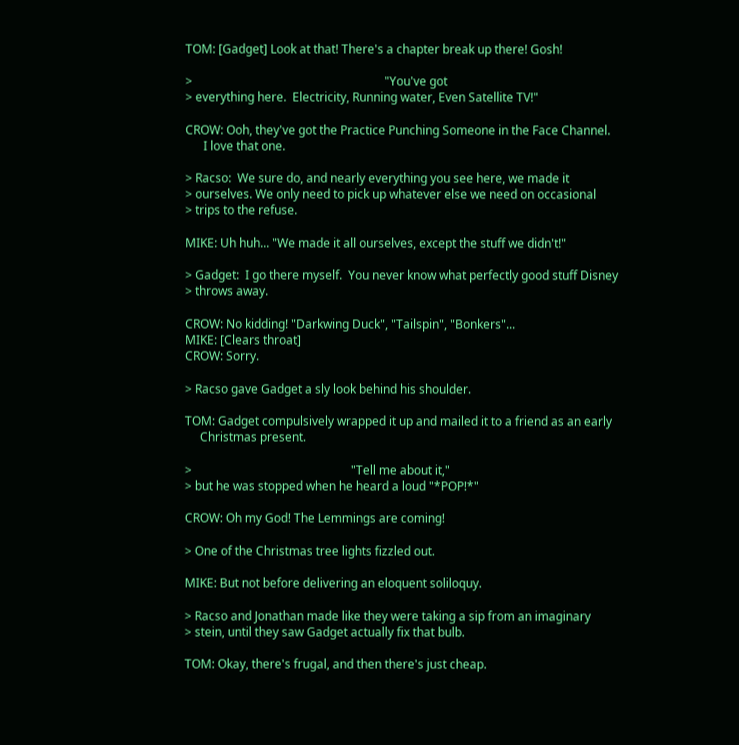TOM: [Gadget] Look at that! There's a chapter break up there! Gosh!

>                                                                "You've got
> everything here.  Electricity, Running water, Even Satellite TV!"

CROW: Ooh, they've got the Practice Punching Someone in the Face Channel.
      I love that one.

> Racso:  We sure do, and nearly everything you see here, we made it
> ourselves. We only need to pick up whatever else we need on occasional
> trips to the refuse.

MIKE: Uh huh... "We made it all ourselves, except the stuff we didn't!"

> Gadget:  I go there myself.  You never know what perfectly good stuff Disney
> throws away.

CROW: No kidding! "Darkwing Duck", "Tailspin", "Bonkers"...
MIKE: [Clears throat]
CROW: Sorry.

> Racso gave Gadget a sly look behind his shoulder.

TOM: Gadget compulsively wrapped it up and mailed it to a friend as an early
     Christmas present.

>                                                     "Tell me about it,"
> but he was stopped when he heard a loud "*POP!*"

CROW: Oh my God! The Lemmings are coming!

> One of the Christmas tree lights fizzled out.

MIKE: But not before delivering an eloquent soliloquy.

> Racso and Jonathan made like they were taking a sip from an imaginary
> stein, until they saw Gadget actually fix that bulb.

TOM: Okay, there's frugal, and then there's just cheap.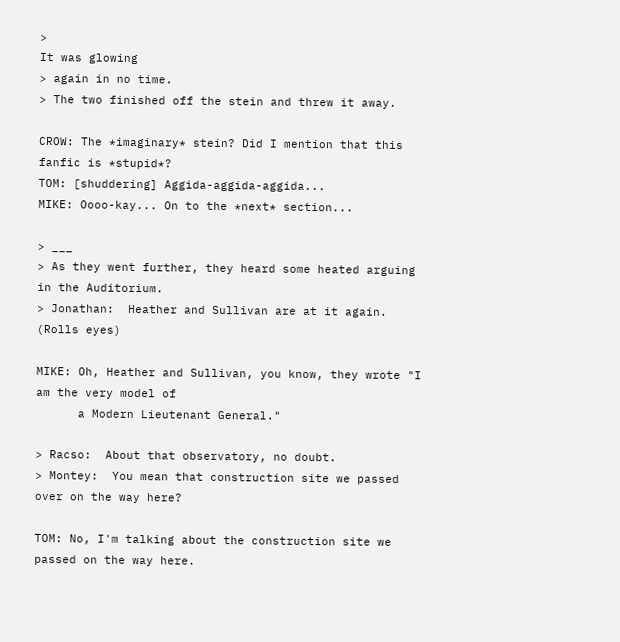>                                                       It was glowing
> again in no time.
> The two finished off the stein and threw it away.

CROW: The *imaginary* stein? Did I mention that this fanfic is *stupid*?
TOM: [shuddering] Aggida-aggida-aggida...
MIKE: Oooo-kay... On to the *next* section...

> ___
> As they went further, they heard some heated arguing in the Auditorium.
> Jonathan:  Heather and Sullivan are at it again. (Rolls eyes)

MIKE: Oh, Heather and Sullivan, you know, they wrote "I am the very model of
      a Modern Lieutenant General."

> Racso:  About that observatory, no doubt.
> Montey:  You mean that construction site we passed over on the way here?

TOM: No, I'm talking about the construction site we passed on the way here.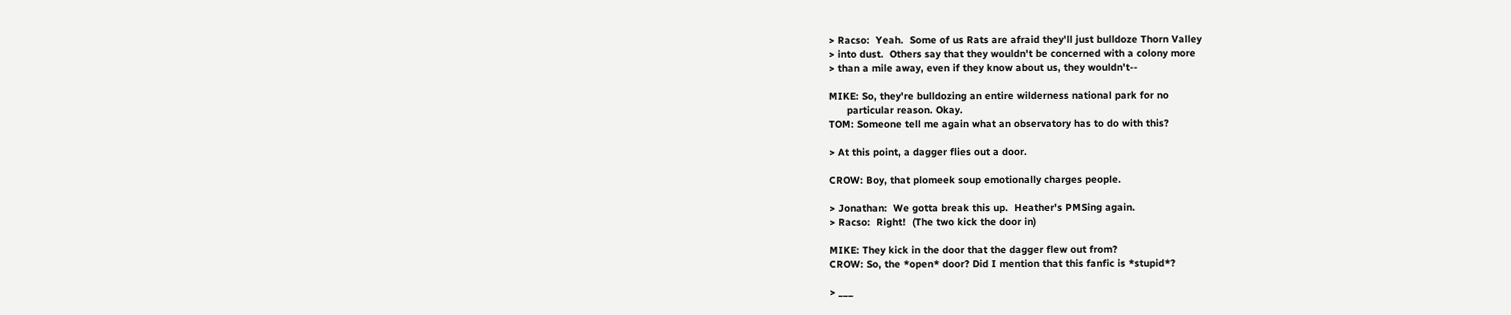> Racso:  Yeah.  Some of us Rats are afraid they'll just bulldoze Thorn Valley
> into dust.  Others say that they wouldn't be concerned with a colony more
> than a mile away, even if they know about us, they wouldn't--

MIKE: So, they're bulldozing an entire wilderness national park for no
      particular reason. Okay.
TOM: Someone tell me again what an observatory has to do with this?

> At this point, a dagger flies out a door.

CROW: Boy, that plomeek soup emotionally charges people.

> Jonathan:  We gotta break this up.  Heather's PMSing again.
> Racso:  Right!  (The two kick the door in)

MIKE: They kick in the door that the dagger flew out from?
CROW: So, the *open* door? Did I mention that this fanfic is *stupid*?

> ___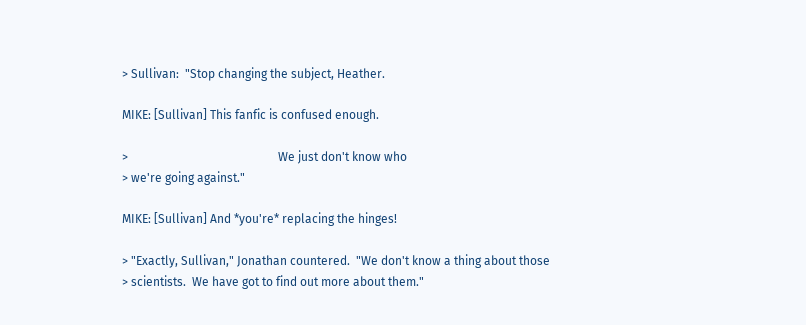> Sullivan:  "Stop changing the subject, Heather.

MIKE: [Sullivan] This fanfic is confused enough.

>                                                  We just don't know who
> we're going against."

MIKE: [Sullivan] And *you're* replacing the hinges!

> "Exactly, Sullivan," Jonathan countered.  "We don't know a thing about those
> scientists.  We have got to find out more about them."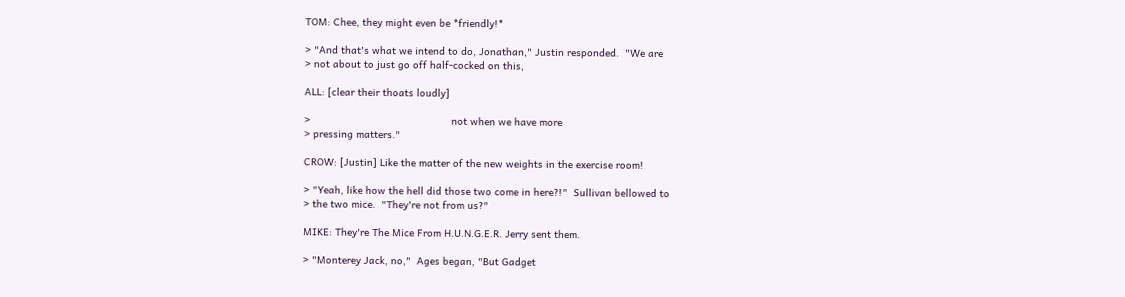TOM: Chee, they might even be *friendly!*

> "And that's what we intend to do, Jonathan," Justin responded.  "We are
> not about to just go off half-cocked on this,

ALL: [clear their thoats loudly]

>                                               not when we have more
> pressing matters."

CROW: [Justin] Like the matter of the new weights in the exercise room!

> "Yeah, like how the hell did those two come in here?!"  Sullivan bellowed to
> the two mice.  "They're not from us?"

MIKE: They're The Mice From H.U.N.G.E.R. Jerry sent them.

> "Monterey Jack, no,"  Ages began, "But Gadget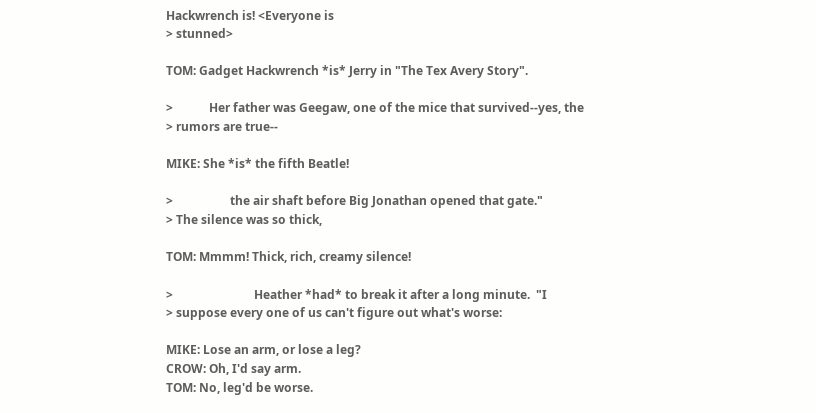Hackwrench is! <Everyone is
> stunned>

TOM: Gadget Hackwrench *is* Jerry in "The Tex Avery Story".

>            Her father was Geegaw, one of the mice that survived--yes, the
> rumors are true--

MIKE: She *is* the fifth Beatle!

>                   the air shaft before Big Jonathan opened that gate."
> The silence was so thick,

TOM: Mmmm! Thick, rich, creamy silence!

>                           Heather *had* to break it after a long minute.  "I
> suppose every one of us can't figure out what's worse:

MIKE: Lose an arm, or lose a leg?
CROW: Oh, I'd say arm.
TOM: No, leg'd be worse.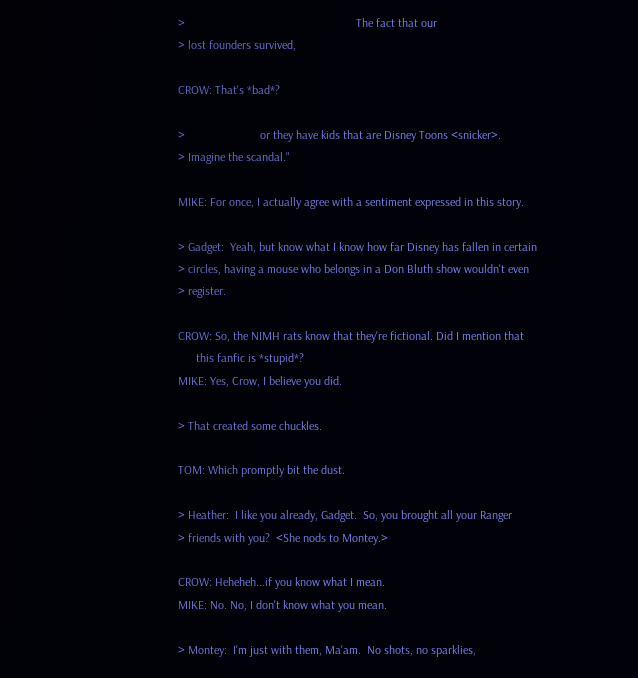>                                                         The fact that our
> lost founders survived,

CROW: That's *bad*?

>                         or they have kids that are Disney Toons <snicker>.
> Imagine the scandal."

MIKE: For once, I actually agree with a sentiment expressed in this story.

> Gadget:  Yeah, but know what I know how far Disney has fallen in certain
> circles, having a mouse who belongs in a Don Bluth show wouldn't even
> register.

CROW: So, the NIMH rats know that they're fictional. Did I mention that
      this fanfic is *stupid*?
MIKE: Yes, Crow, I believe you did.

> That created some chuckles.

TOM: Which promptly bit the dust.

> Heather:  I like you already, Gadget.  So, you brought all your Ranger
> friends with you?  <She nods to Montey.>

CROW: Heheheh...if you know what I mean.
MIKE: No. No, I don't know what you mean.

> Montey:  I'm just with them, Ma'am.  No shots, no sparklies,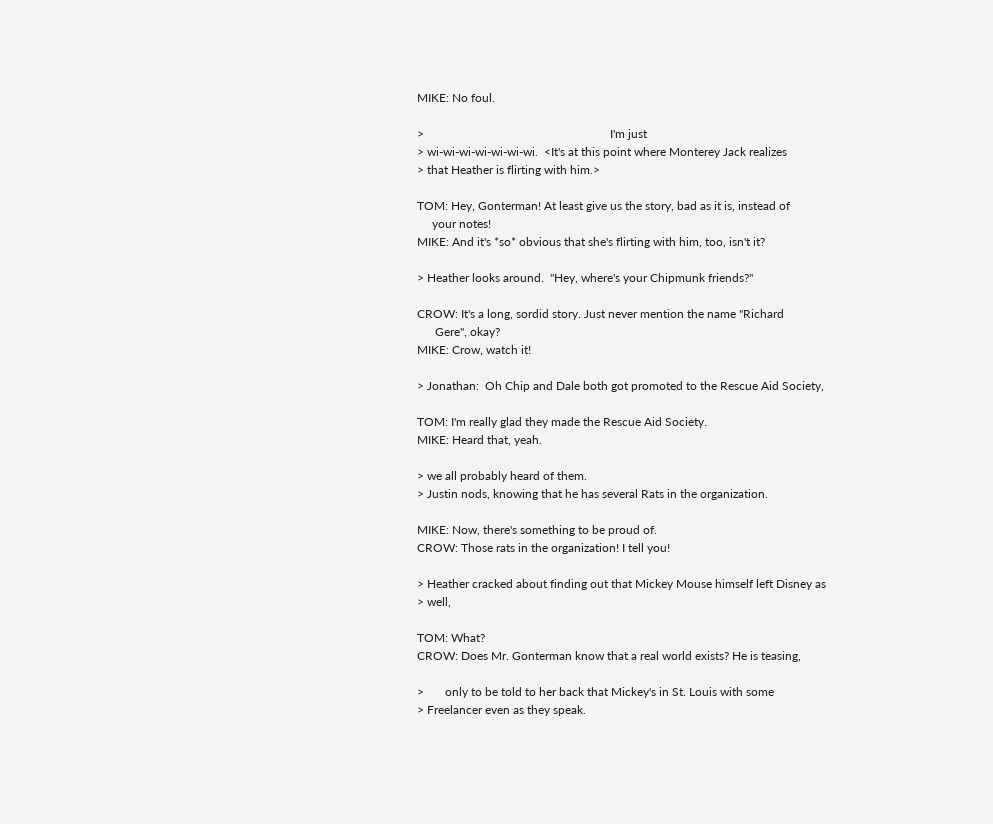MIKE: No foul.

>                                                              I'm just
> wi-wi-wi-wi-wi-wi-wi.  <It's at this point where Monterey Jack realizes
> that Heather is flirting with him.>

TOM: Hey, Gonterman! At least give us the story, bad as it is, instead of
     your notes!
MIKE: And it's *so* obvious that she's flirting with him, too, isn't it?

> Heather looks around.  "Hey, where's your Chipmunk friends?"

CROW: It's a long, sordid story. Just never mention the name "Richard
      Gere", okay?
MIKE: Crow, watch it!

> Jonathan:  Oh Chip and Dale both got promoted to the Rescue Aid Society,

TOM: I'm really glad they made the Rescue Aid Society.
MIKE: Heard that, yeah.

> we all probably heard of them.
> Justin nods, knowing that he has several Rats in the organization.

MIKE: Now, there's something to be proud of.
CROW: Those rats in the organization! I tell you!

> Heather cracked about finding out that Mickey Mouse himself left Disney as
> well,

TOM: What?
CROW: Does Mr. Gonterman know that a real world exists? He is teasing,

>       only to be told to her back that Mickey's in St. Louis with some
> Freelancer even as they speak.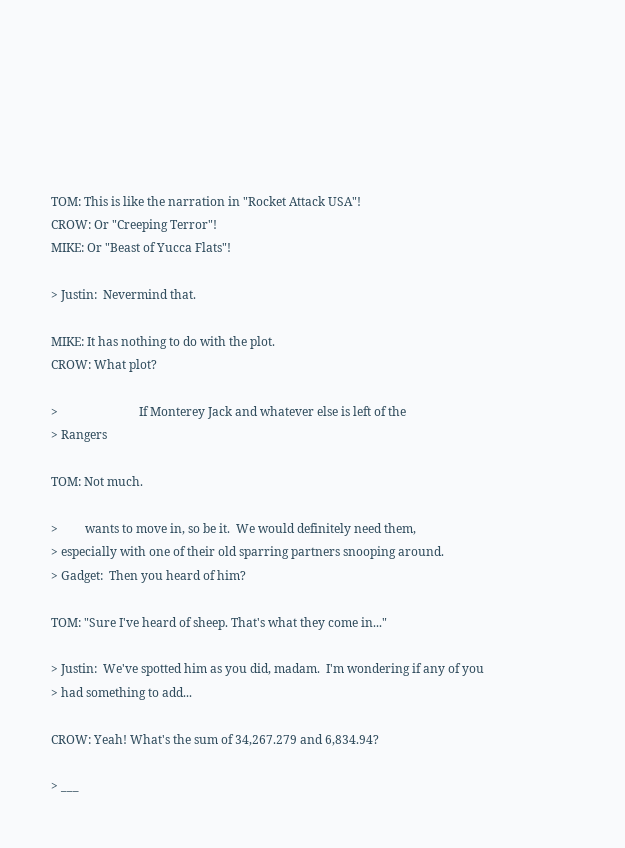TOM: This is like the narration in "Rocket Attack USA"!
CROW: Or "Creeping Terror"!
MIKE: Or "Beast of Yucca Flats"!

> Justin:  Nevermind that.

MIKE: It has nothing to do with the plot.
CROW: What plot?

>                           If Monterey Jack and whatever else is left of the
> Rangers

TOM: Not much.

>         wants to move in, so be it.  We would definitely need them,
> especially with one of their old sparring partners snooping around.
> Gadget:  Then you heard of him?

TOM: "Sure I've heard of sheep. That's what they come in..."

> Justin:  We've spotted him as you did, madam.  I'm wondering if any of you
> had something to add...

CROW: Yeah! What's the sum of 34,267.279 and 6,834.94?

> ___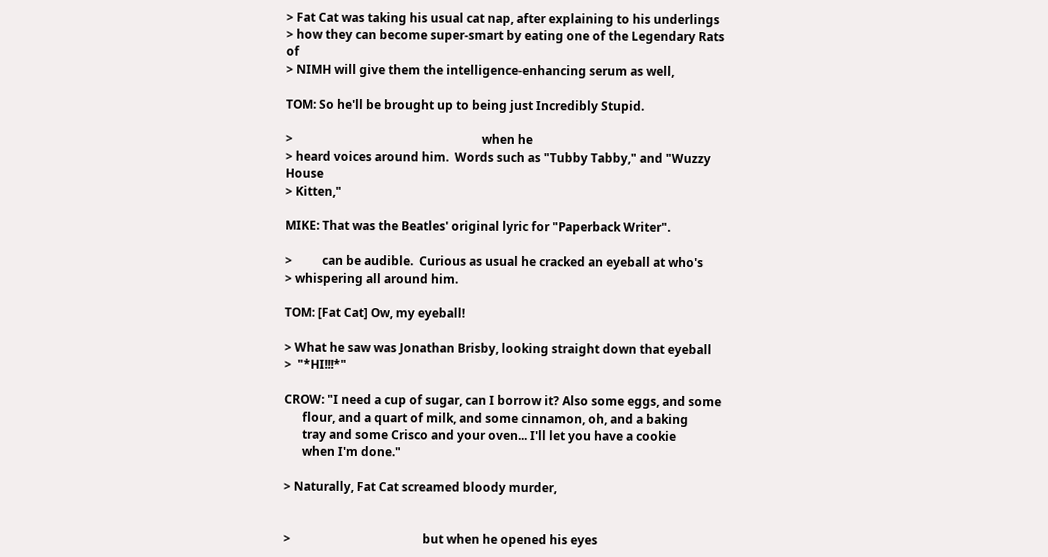> Fat Cat was taking his usual cat nap, after explaining to his underlings
> how they can become super-smart by eating one of the Legendary Rats of
> NIMH will give them the intelligence-enhancing serum as well,

TOM: So he'll be brought up to being just Incredibly Stupid.

>                                                               when he
> heard voices around him.  Words such as "Tubby Tabby," and "Wuzzy House
> Kitten,"

MIKE: That was the Beatles' original lyric for "Paperback Writer".

>          can be audible.  Curious as usual he cracked an eyeball at who's
> whispering all around him.

TOM: [Fat Cat] Ow, my eyeball!

> What he saw was Jonathan Brisby, looking straight down that eyeball
>  "*HI!!!*"

CROW: "I need a cup of sugar, can I borrow it? Also some eggs, and some
      flour, and a quart of milk, and some cinnamon, oh, and a baking
      tray and some Crisco and your oven... I'll let you have a cookie
      when I'm done."

> Naturally, Fat Cat screamed bloody murder,


>                                            but when he opened his eyes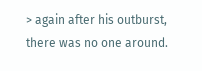> again after his outburst, there was no one around.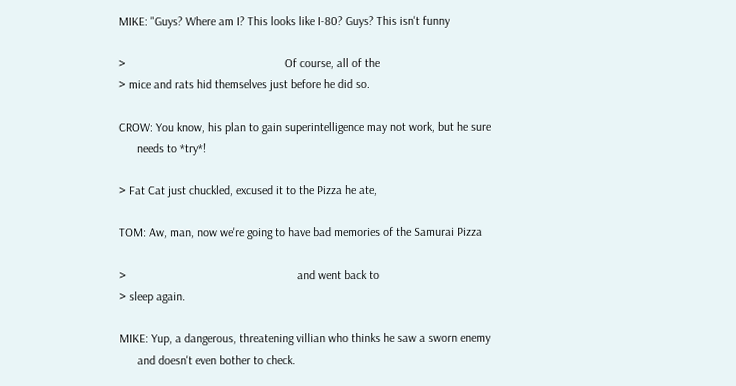MIKE: "Guys? Where am I? This looks like I-80? Guys? This isn't funny

>                                                     Of course, all of the
> mice and rats hid themselves just before he did so.

CROW: You know, his plan to gain superintelligence may not work, but he sure
      needs to *try*!

> Fat Cat just chuckled, excused it to the Pizza he ate,

TOM: Aw, man, now we're going to have bad memories of the Samurai Pizza

>                                                         and went back to
> sleep again.

MIKE: Yup, a dangerous, threatening villian who thinks he saw a sworn enemy
      and doesn't even bother to check.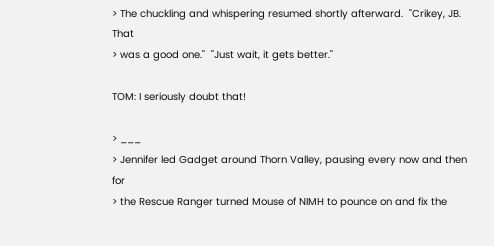> The chuckling and whispering resumed shortly afterward.  "Crikey, JB.  That
> was a good one."  "Just wait, it gets better."

TOM: I seriously doubt that!

> ___
> Jennifer led Gadget around Thorn Valley, pausing every now and then for
> the Rescue Ranger turned Mouse of NIMH to pounce on and fix the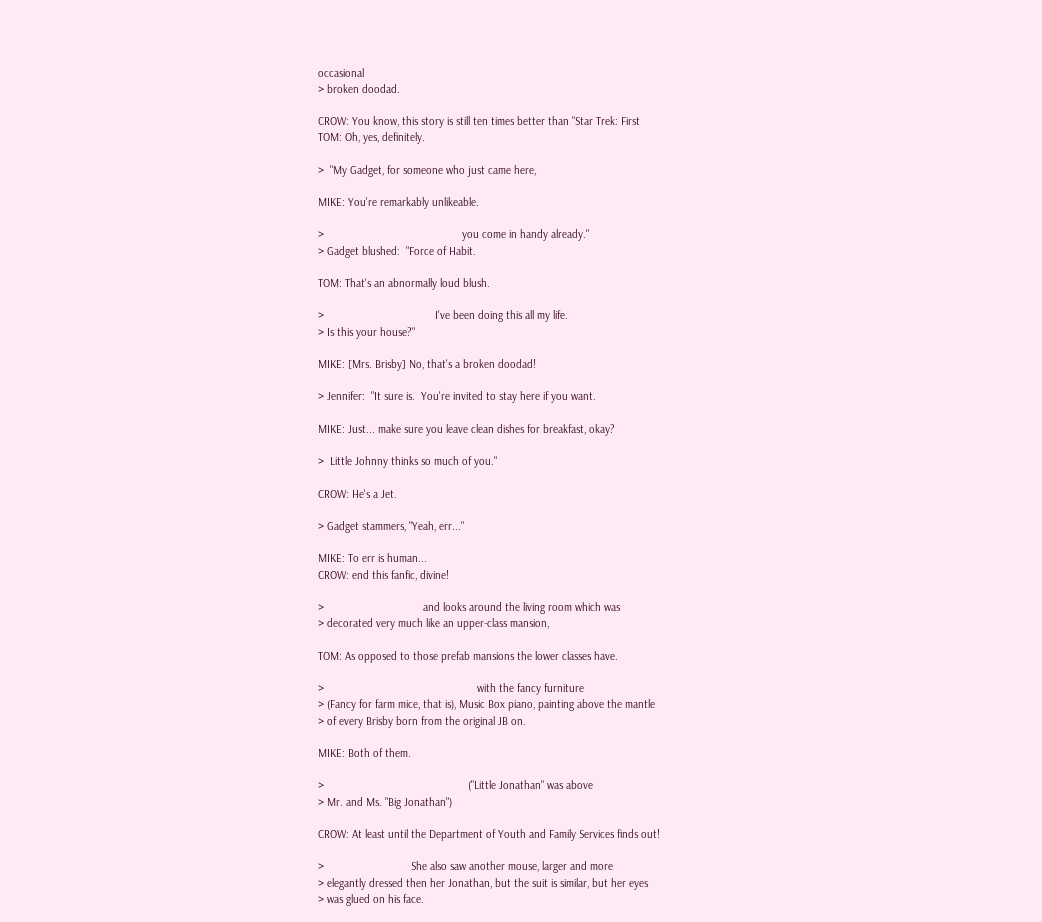occasional
> broken doodad.

CROW: You know, this story is still ten times better than "Star Trek: First
TOM: Oh, yes, definitely.

>  "My Gadget, for someone who just came here,

MIKE: You're remarkably unlikeable.

>                                              you come in handy already."
> Gadget blushed:  "Force of Habit.

TOM: That's an abnormally loud blush.

>                                     I've been doing this all my life.
> Is this your house?"

MIKE: [Mrs. Brisby] No, that's a broken doodad!

> Jennifer:  "It sure is.  You're invited to stay here if you want.

MIKE: Just... make sure you leave clean dishes for breakfast, okay?

>  Little Johnny thinks so much of you."

CROW: He's a Jet.

> Gadget stammers, "Yeah, err..."

MIKE: To err is human...
CROW: end this fanfic, divine!

>                                 and looks around the living room which was
> decorated very much like an upper-class mansion,

TOM: As opposed to those prefab mansions the lower classes have.

>                                                   with the fancy furniture
> (Fancy for farm mice, that is), Music Box piano, painting above the mantle
> of every Brisby born from the original JB on.

MIKE: Both of them.

>                                                ("Little Jonathan" was above
> Mr. and Ms. "Big Jonathan")

CROW: At least until the Department of Youth and Family Services finds out!

>                             She also saw another mouse, larger and more
> elegantly dressed then her Jonathan, but the suit is similar, but her eyes
> was glued on his face.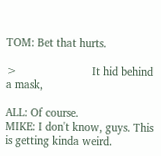TOM: Bet that hurts.

>                         It hid behind a mask,

ALL: Of course.
MIKE: I don't know, guys. This is getting kinda weird.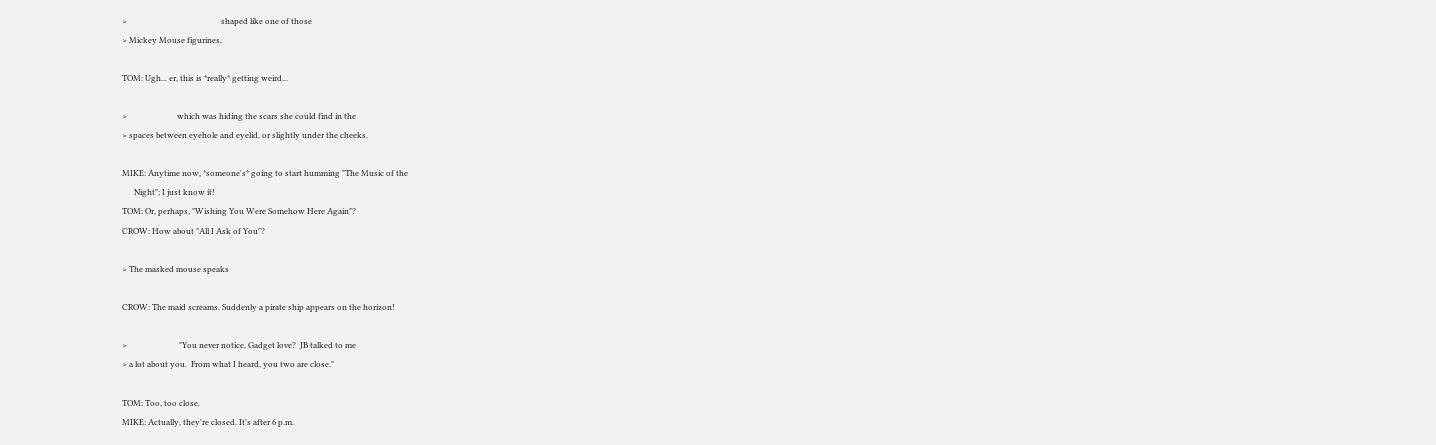>                                               shaped like one of those
> Mickey Mouse figurines,

TOM: Ugh... er, this is *really* getting weird...

>                         which was hiding the scars she could find in the
> spaces between eyehole and eyelid, or slightly under the cheeks.

MIKE: Anytime now, *someone's* going to start humming "The Music of the
      Night"; I just know it!
TOM: Or, perhaps, "Wishing You Were Somehow Here Again"?
CROW: How about "All I Ask of You"?

> The masked mouse speaks

CROW: The maid screams. Suddenly a pirate ship appears on the horizon!

>                          "You never notice, Gadget love?  JB talked to me
> a lot about you.  From what I heard, you two are close."

TOM: Too, too close.
MIKE: Actually, they're closed. It's after 6 p.m.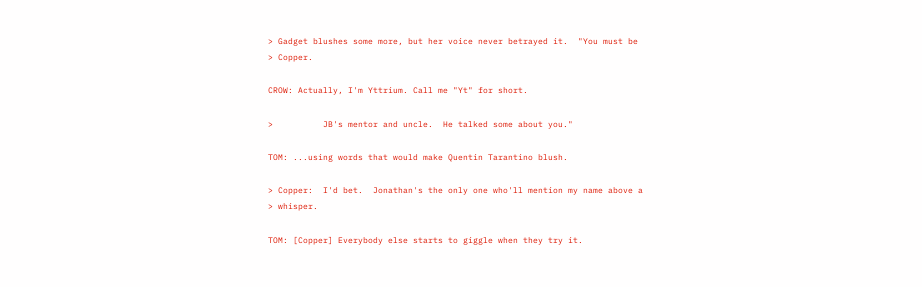> Gadget blushes some more, but her voice never betrayed it.  "You must be
> Copper.

CROW: Actually, I'm Yttrium. Call me "Yt" for short.

>          JB's mentor and uncle.  He talked some about you."

TOM: ...using words that would make Quentin Tarantino blush.

> Copper:  I'd bet.  Jonathan's the only one who'll mention my name above a
> whisper.

TOM: [Copper] Everybody else starts to giggle when they try it.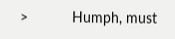>           Humph, must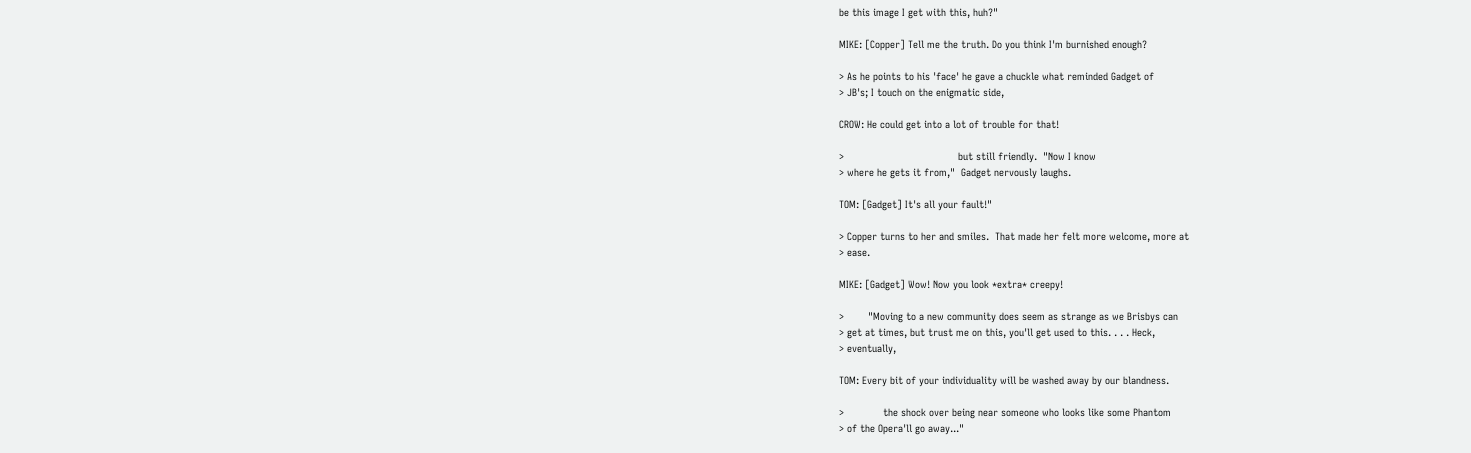be this image I get with this, huh?"

MIKE: [Copper] Tell me the truth. Do you think I'm burnished enough?

> As he points to his 'face' he gave a chuckle what reminded Gadget of
> JB's; I touch on the enigmatic side,

CROW: He could get into a lot of trouble for that!

>                                      but still friendly.  "Now I know
> where he gets it from,"  Gadget nervously laughs.

TOM: [Gadget] It's all your fault!"

> Copper turns to her and smiles.  That made her felt more welcome, more at
> ease.

MIKE: [Gadget] Wow! Now you look *extra* creepy!

>        "Moving to a new community does seem as strange as we Brisbys can
> get at times, but trust me on this, you'll get used to this. . . . Heck,
> eventually,

TOM: Every bit of your individuality will be washed away by our blandness.

>             the shock over being near someone who looks like some Phantom
> of the Opera'll go away..."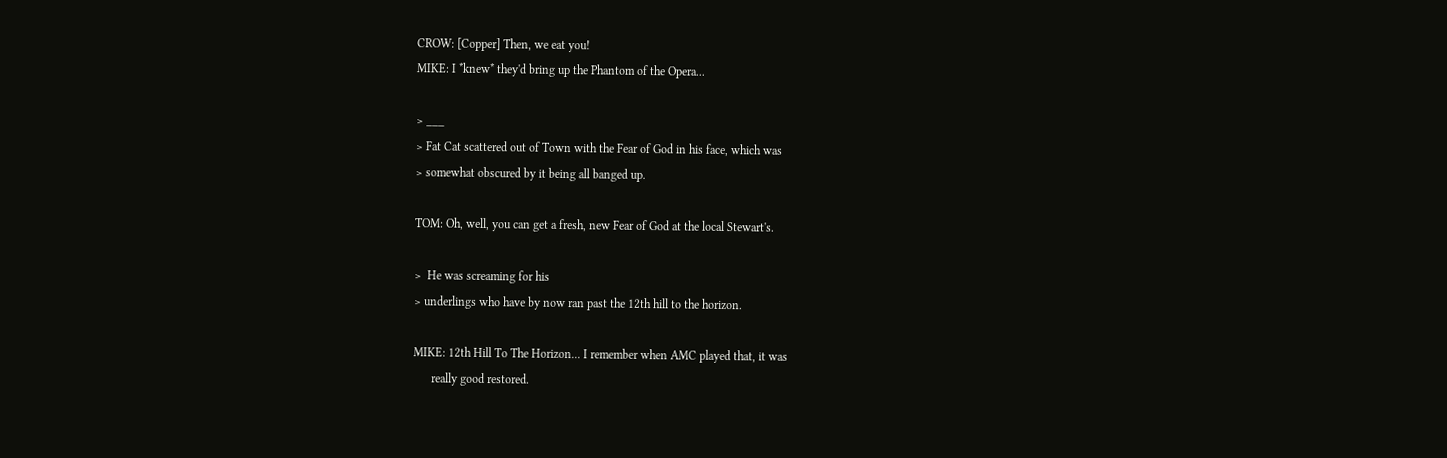CROW: [Copper] Then, we eat you!
MIKE: I *knew* they'd bring up the Phantom of the Opera...

> ___
> Fat Cat scattered out of Town with the Fear of God in his face, which was
> somewhat obscured by it being all banged up.

TOM: Oh, well, you can get a fresh, new Fear of God at the local Stewart's.

>  He was screaming for his
> underlings who have by now ran past the 12th hill to the horizon.

MIKE: 12th Hill To The Horizon... I remember when AMC played that, it was
      really good restored.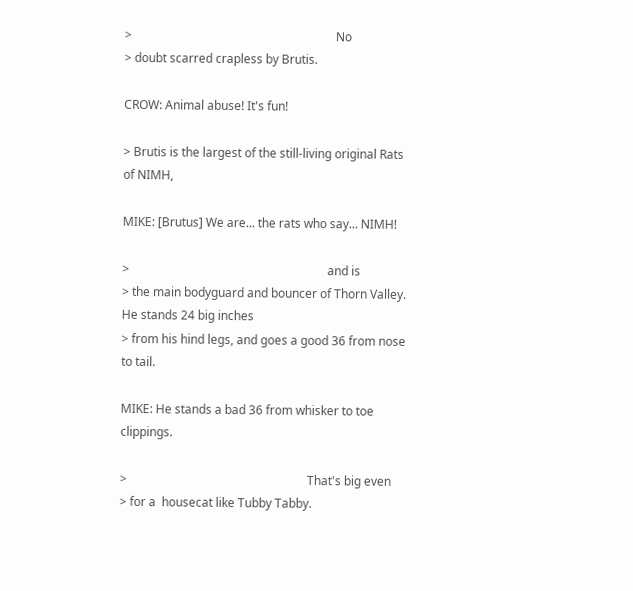>                                                                    No
> doubt scarred crapless by Brutis.

CROW: Animal abuse! It's fun!

> Brutis is the largest of the still-living original Rats of NIMH,

MIKE: [Brutus] We are... the rats who say... NIMH!

>                                                                  and is
> the main bodyguard and bouncer of Thorn Valley.  He stands 24 big inches
> from his hind legs, and goes a good 36 from nose to tail.

MIKE: He stands a bad 36 from whisker to toe clippings.

>                                                            That's big even
> for a  housecat like Tubby Tabby.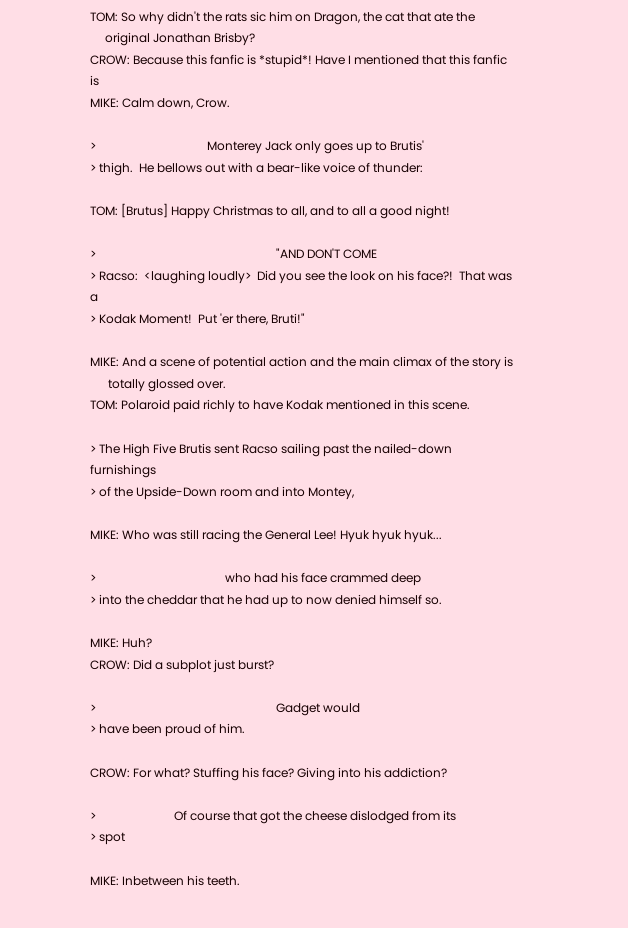TOM: So why didn't the rats sic him on Dragon, the cat that ate the
     original Jonathan Brisby?
CROW: Because this fanfic is *stupid*! Have I mentioned that this fanfic is
MIKE: Calm down, Crow.

>                                     Monterey Jack only goes up to Brutis'
> thigh.  He bellows out with a bear-like voice of thunder:

TOM: [Brutus] Happy Christmas to all, and to all a good night!

>                                                            "AND DON'T COME
> Racso:  <laughing loudly>  Did you see the look on his face?!  That was a
> Kodak Moment!  Put 'er there, Bruti!"

MIKE: And a scene of potential action and the main climax of the story is
      totally glossed over.
TOM: Polaroid paid richly to have Kodak mentioned in this scene.

> The High Five Brutis sent Racso sailing past the nailed-down furnishings
> of the Upside-Down room and into Montey,

MIKE: Who was still racing the General Lee! Hyuk hyuk hyuk...

>                                           who had his face crammed deep
> into the cheddar that he had up to now denied himself so.

MIKE: Huh?
CROW: Did a subplot just burst?

>                                                            Gadget would
> have been proud of him.

CROW: For what? Stuffing his face? Giving into his addiction?

>                          Of course that got the cheese dislodged from its
> spot

MIKE: Inbetween his teeth.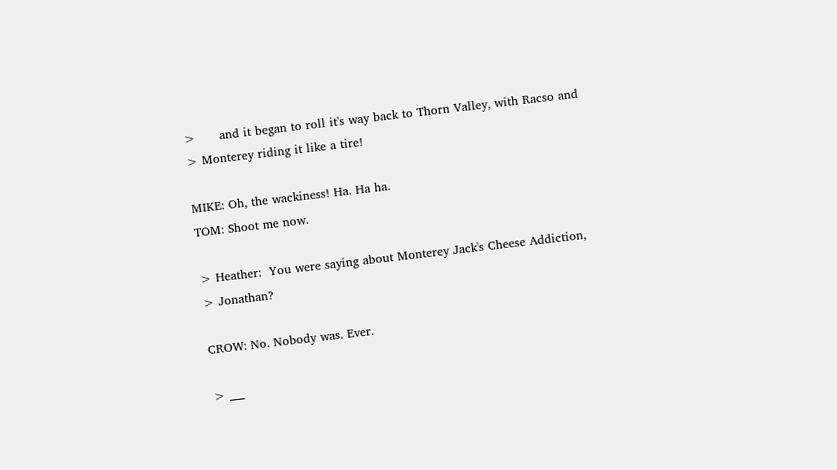>      and it began to roll it's way back to Thorn Valley, with Racso and
> Monterey riding it like a tire!

MIKE: Oh, the wackiness! Ha. Ha ha.
TOM: Shoot me now.

> Heather:  You were saying about Monterey Jack's Cheese Addiction,
> Jonathan?

CROW: No. Nobody was. Ever.

> ___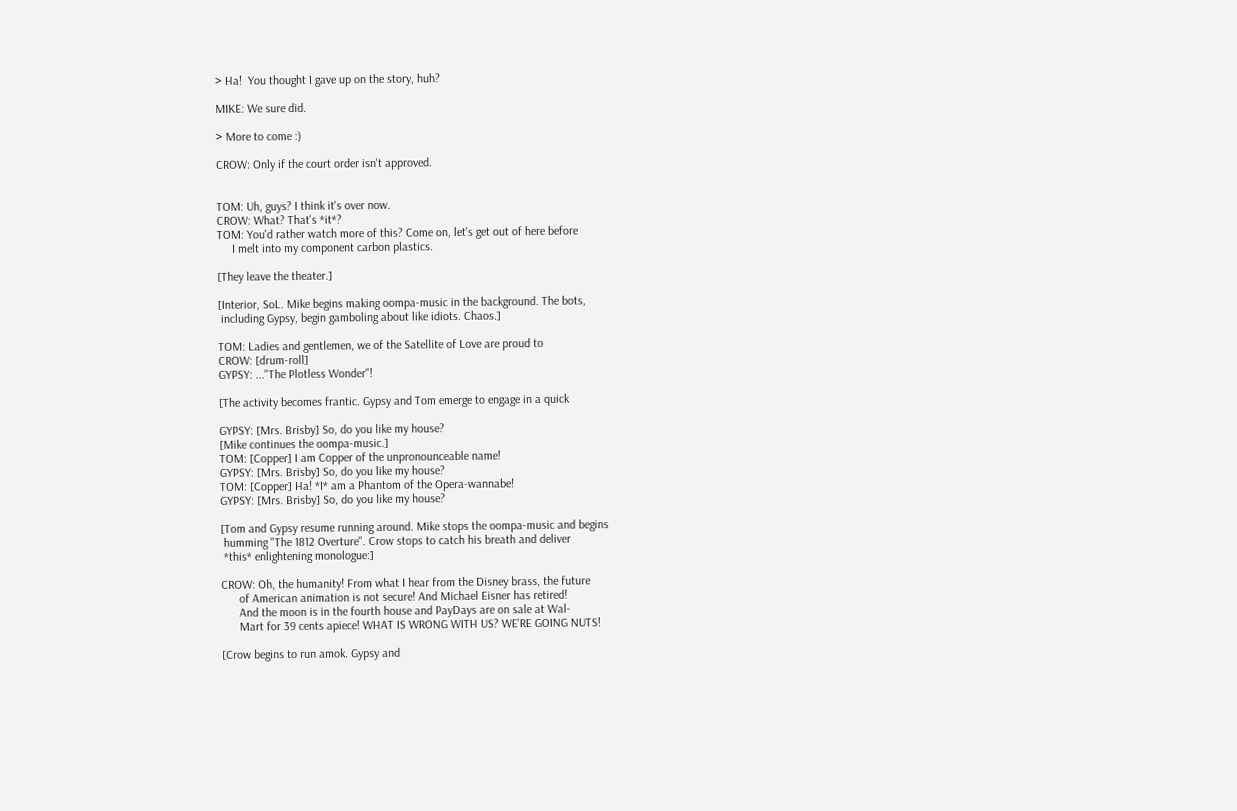> Ha!  You thought I gave up on the story, huh?

MIKE: We sure did.

> More to come :)

CROW: Only if the court order isn't approved.


TOM: Uh, guys? I think it's over now.
CROW: What? That's *it*?
TOM: You'd rather watch more of this? Come on, let's get out of here before
     I melt into my component carbon plastics.

[They leave the theater.]

[Interior, SoL. Mike begins making oompa-music in the background. The bots,
 including Gypsy, begin gamboling about like idiots. Chaos.]

TOM: Ladies and gentlemen, we of the Satellite of Love are proud to
CROW: [drum-roll]
GYPSY: ..."The Plotless Wonder"!

[The activity becomes frantic. Gypsy and Tom emerge to engage in a quick

GYPSY: [Mrs. Brisby] So, do you like my house?
[Mike continues the oompa-music.]
TOM: [Copper] I am Copper of the unpronounceable name!
GYPSY: [Mrs. Brisby] So, do you like my house?
TOM: [Copper] Ha! *I* am a Phantom of the Opera-wannabe!
GYPSY: [Mrs. Brisby] So, do you like my house?

[Tom and Gypsy resume running around. Mike stops the oompa-music and begins
 humming "The 1812 Overture". Crow stops to catch his breath and deliver
 *this* enlightening monologue:]

CROW: Oh, the humanity! From what I hear from the Disney brass, the future
      of American animation is not secure! And Michael Eisner has retired!
      And the moon is in the fourth house and PayDays are on sale at Wal-
      Mart for 39 cents apiece! WHAT IS WRONG WITH US? WE'RE GOING NUTS!

[Crow begins to run amok. Gypsy and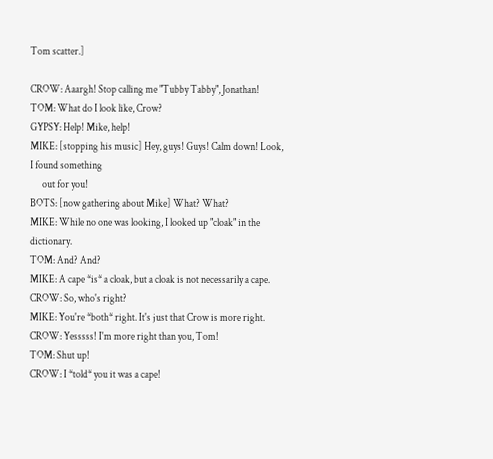Tom scatter.]

CROW: Aaargh! Stop calling me "Tubby Tabby", Jonathan!
TOM: What do I look like, Crow?
GYPSY: Help! Mike, help!
MIKE: [stopping his music] Hey, guys! Guys! Calm down! Look, I found something
      out for you!
BOTS: [now gathering about Mike] What? What?
MIKE: While no one was looking, I looked up "cloak" in the dictionary.
TOM: And? And?
MIKE: A cape *is* a cloak, but a cloak is not necessarily a cape.
CROW: So, who's right?
MIKE: You're *both* right. It's just that Crow is more right.
CROW: Yesssss! I'm more right than you, Tom!
TOM: Shut up!
CROW: I *told* you it was a cape!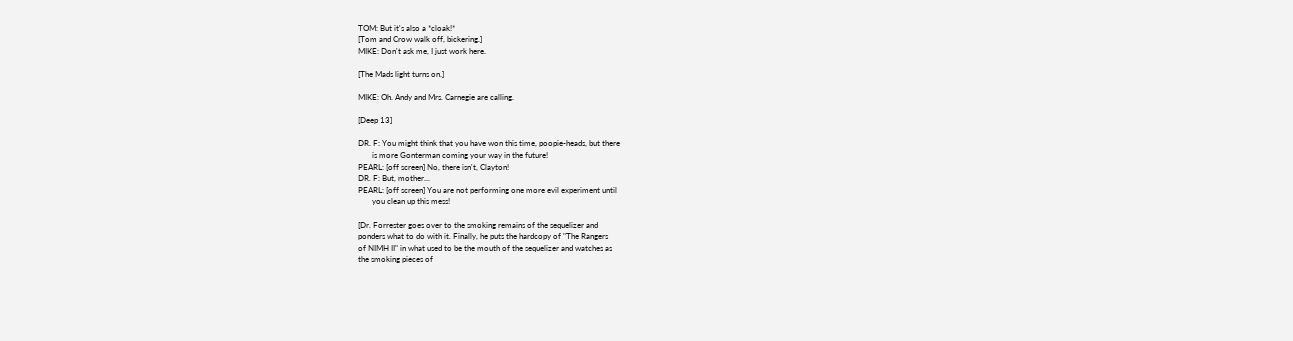TOM: But it's also a *cloak!*
[Tom and Crow walk off, bickering.]
MIKE: Don't ask me, I just work here.

[The Mads light turns on.]

MIKE: Oh. Andy and Mrs. Carnegie are calling.

[Deep 13]

DR. F: You might think that you have won this time, poopie-heads, but there
       is more Gonterman coming your way in the future!
PEARL: [off screen] No, there isn't, Clayton!
DR. F: But, mother...
PEARL: [off screen] You are not performing one more evil experiment until
       you clean up this mess!

[Dr. Forrester goes over to the smoking remains of the sequelizer and
ponders what to do with it. Finally, he puts the hardcopy of "The Rangers
of NIMH II" in what used to be the mouth of the sequelizer and watches as
the smoking pieces of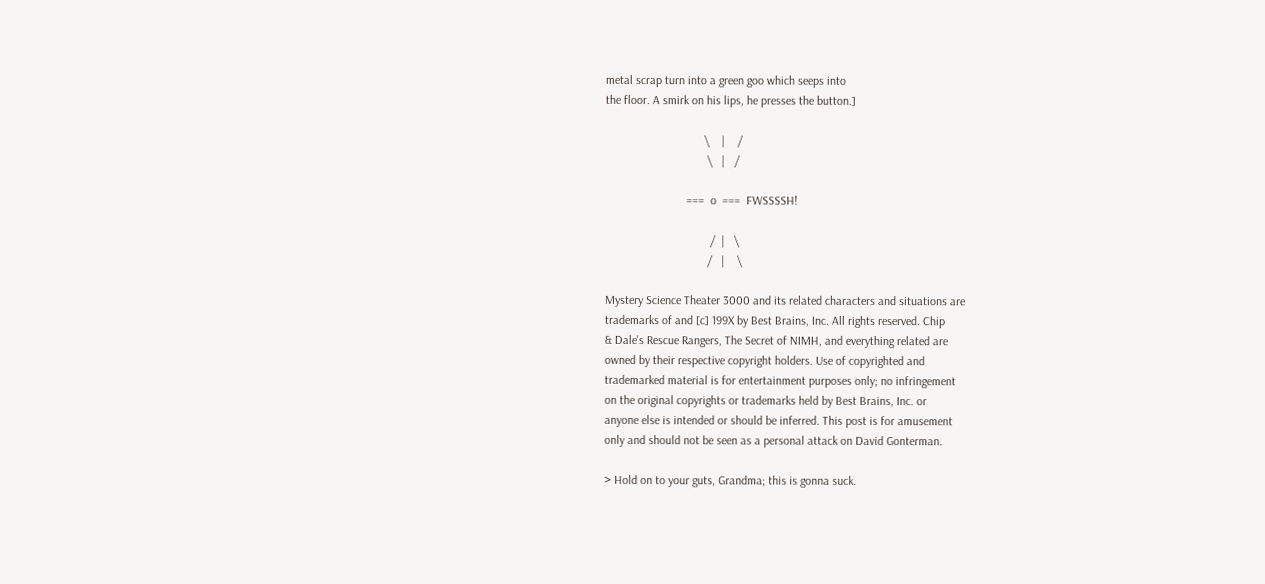metal scrap turn into a green goo which seeps into
the floor. A smirk on his lips, he presses the button.]

                                 \    |    /
                                  \   |   /

                           ===  o  ===  FWSSSSH!

                                   /  |   \
                                  /   |    \

Mystery Science Theater 3000 and its related characters and situations are
trademarks of and [c] 199X by Best Brains, Inc. All rights reserved. Chip
& Dale's Rescue Rangers, The Secret of NIMH, and everything related are
owned by their respective copyright holders. Use of copyrighted and
trademarked material is for entertainment purposes only; no infringement
on the original copyrights or trademarks held by Best Brains, Inc. or
anyone else is intended or should be inferred. This post is for amusement
only and should not be seen as a personal attack on David Gonterman.

> Hold on to your guts, Grandma; this is gonna suck.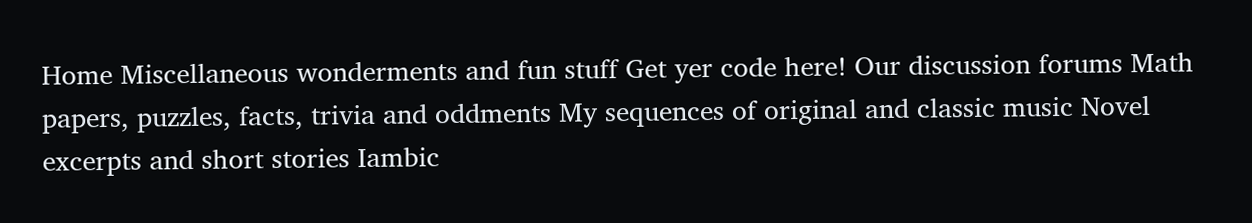Home Miscellaneous wonderments and fun stuff Get yer code here! Our discussion forums Math papers, puzzles, facts, trivia and oddments My sequences of original and classic music Novel excerpts and short stories Iambic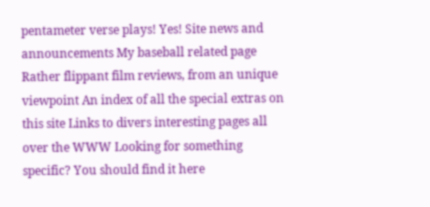pentameter verse plays! Yes! Site news and announcements My baseball related page Rather flippant film reviews, from an unique viewpoint An index of all the special extras on this site Links to divers interesting pages all over the WWW Looking for something specific? You should find it here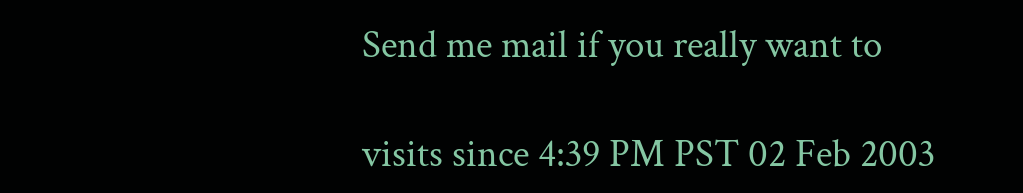Send me mail if you really want to

visits since 4:39 PM PST 02 Feb 2003